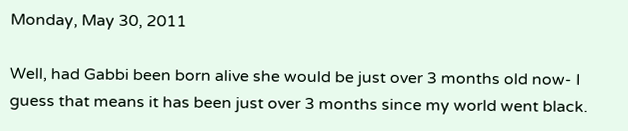Monday, May 30, 2011

Well, had Gabbi been born alive she would be just over 3 months old now- I guess that means it has been just over 3 months since my world went black.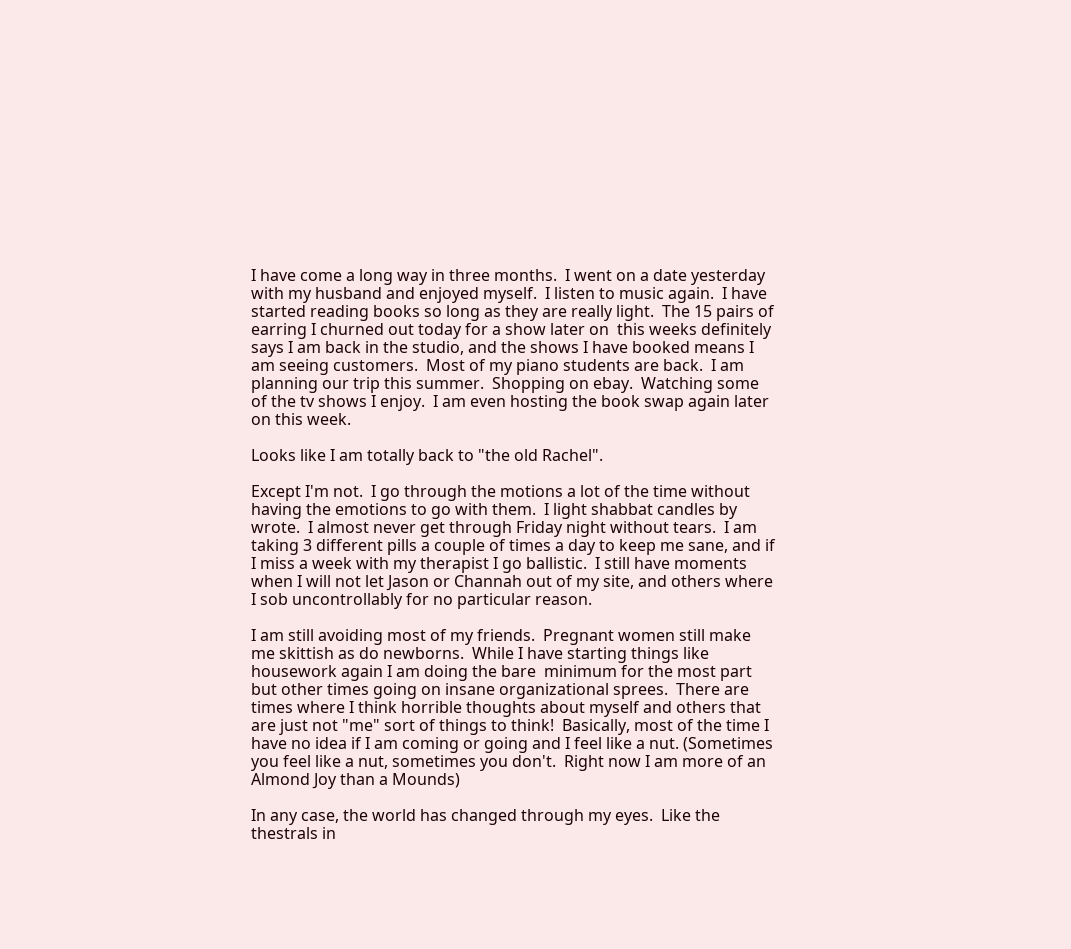I have come a long way in three months.  I went on a date yesterday with my husband and enjoyed myself.  I listen to music again.  I have started reading books so long as they are really light.  The 15 pairs of earring I churned out today for a show later on  this weeks definitely says I am back in the studio, and the shows I have booked means I am seeing customers.  Most of my piano students are back.  I am planning our trip this summer.  Shopping on ebay.  Watching some of the tv shows I enjoy.  I am even hosting the book swap again later on this week.

Looks like I am totally back to "the old Rachel".

Except I'm not.  I go through the motions a lot of the time without having the emotions to go with them.  I light shabbat candles by wrote.  I almost never get through Friday night without tears.  I am taking 3 different pills a couple of times a day to keep me sane, and if I miss a week with my therapist I go ballistic.  I still have moments when I will not let Jason or Channah out of my site, and others where I sob uncontrollably for no particular reason.

I am still avoiding most of my friends.  Pregnant women still make me skittish as do newborns.  While I have starting things like housework again I am doing the bare  minimum for the most part but other times going on insane organizational sprees.  There are times where I think horrible thoughts about myself and others that are just not "me" sort of things to think!  Basically, most of the time I have no idea if I am coming or going and I feel like a nut. (Sometimes you feel like a nut, sometimes you don't.  Right now I am more of an Almond Joy than a Mounds)

In any case, the world has changed through my eyes.  Like the thestrals in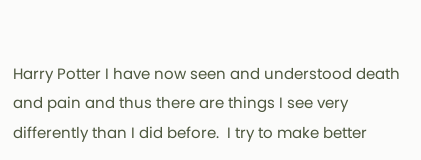Harry Potter I have now seen and understood death and pain and thus there are things I see very differently than I did before.  I try to make better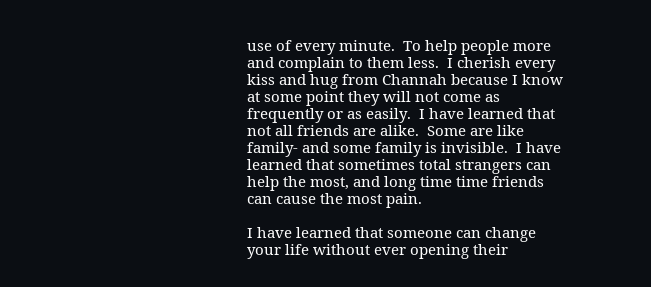use of every minute.  To help people more and complain to them less.  I cherish every kiss and hug from Channah because I know at some point they will not come as frequently or as easily.  I have learned that not all friends are alike.  Some are like family- and some family is invisible.  I have learned that sometimes total strangers can help the most, and long time time friends can cause the most pain.

I have learned that someone can change your life without ever opening their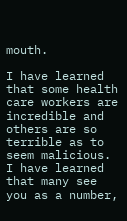mouth.

I have learned that some health care workers are incredible and others are so terrible as to seem malicious.  I have learned that many see you as a number,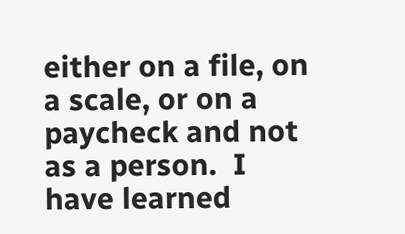either on a file, on a scale, or on a paycheck and not as a person.  I have learned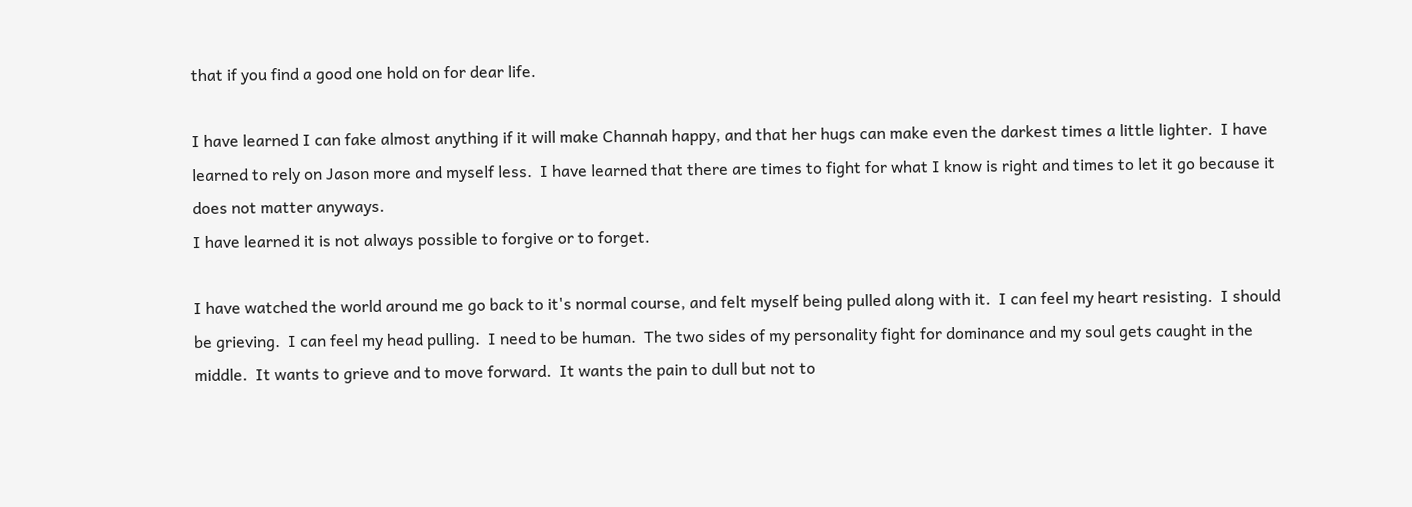that if you find a good one hold on for dear life.

I have learned I can fake almost anything if it will make Channah happy, and that her hugs can make even the darkest times a little lighter.  I have learned to rely on Jason more and myself less.  I have learned that there are times to fight for what I know is right and times to let it go because it does not matter anyways.
I have learned it is not always possible to forgive or to forget.

I have watched the world around me go back to it's normal course, and felt myself being pulled along with it.  I can feel my heart resisting.  I should be grieving.  I can feel my head pulling.  I need to be human.  The two sides of my personality fight for dominance and my soul gets caught in the middle.  It wants to grieve and to move forward.  It wants the pain to dull but not to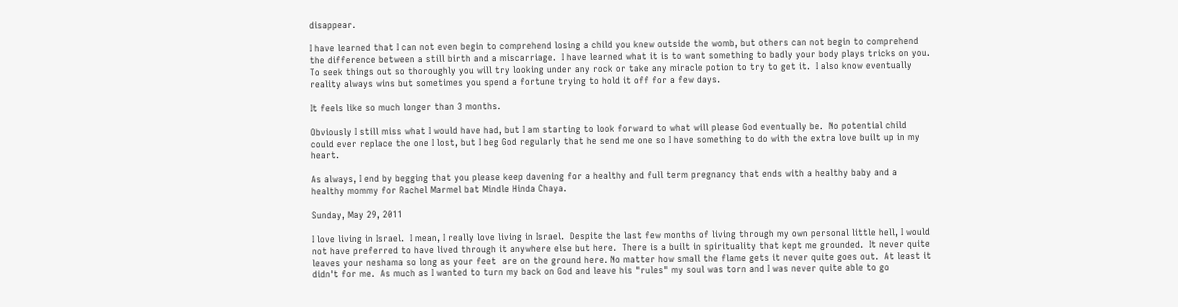disappear.

I have learned that I can not even begin to comprehend losing a child you knew outside the womb, but others can not begin to comprehend the difference between a still birth and a miscarriage.  I have learned what it is to want something to badly your body plays tricks on you.  To seek things out so thoroughly you will try looking under any rock or take any miracle potion to try to get it.  I also know eventually reality always wins but sometimes you spend a fortune trying to hold it off for a few days.

It feels like so much longer than 3 months.

Obviously I still miss what I would have had, but I am starting to look forward to what will please God eventually be.  No potential child could ever replace the one I lost, but I beg God regularly that he send me one so I have something to do with the extra love built up in my heart.

As always, I end by begging that you please keep davening for a healthy and full term pregnancy that ends with a healthy baby and a healthy mommy for Rachel Marmel bat Mindle Hinda Chaya.

Sunday, May 29, 2011

I love living in Israel.  I mean, I really love living in Israel.  Despite the last few months of living through my own personal little hell, I would not have preferred to have lived through it anywhere else but here.  There is a built in spirituality that kept me grounded.  It never quite leaves your neshama so long as your feet  are on the ground here. No matter how small the flame gets it never quite goes out.  At least it didn't for me.  As much as I wanted to turn my back on God and leave his "rules" my soul was torn and I was never quite able to go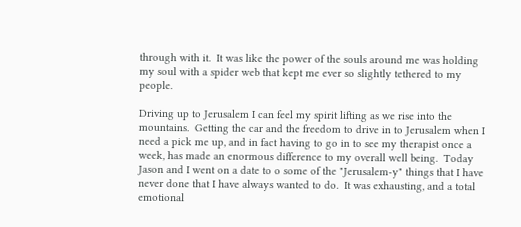through with it.  It was like the power of the souls around me was holding my soul with a spider web that kept me ever so slightly tethered to my people.

Driving up to Jerusalem I can feel my spirit lifting as we rise into the mountains.  Getting the car and the freedom to drive in to Jerusalem when I need a pick me up, and in fact having to go in to see my therapist once a week, has made an enormous difference to my overall well being.  Today Jason and I went on a date to o some of the "Jerusalem-y" things that I have never done that I have always wanted to do.  It was exhausting, and a total emotional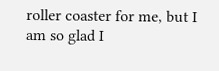roller coaster for me, but I am so glad I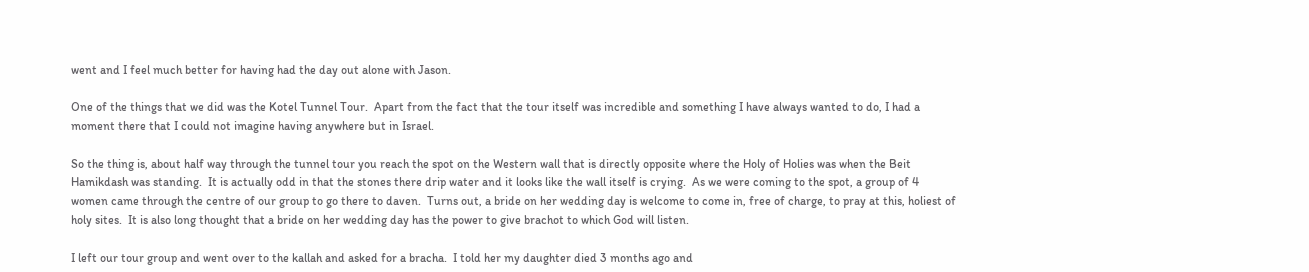went and I feel much better for having had the day out alone with Jason.

One of the things that we did was the Kotel Tunnel Tour.  Apart from the fact that the tour itself was incredible and something I have always wanted to do, I had a moment there that I could not imagine having anywhere but in Israel.

So the thing is, about half way through the tunnel tour you reach the spot on the Western wall that is directly opposite where the Holy of Holies was when the Beit Hamikdash was standing.  It is actually odd in that the stones there drip water and it looks like the wall itself is crying.  As we were coming to the spot, a group of 4 women came through the centre of our group to go there to daven.  Turns out, a bride on her wedding day is welcome to come in, free of charge, to pray at this, holiest of holy sites.  It is also long thought that a bride on her wedding day has the power to give brachot to which God will listen.

I left our tour group and went over to the kallah and asked for a bracha.  I told her my daughter died 3 months ago and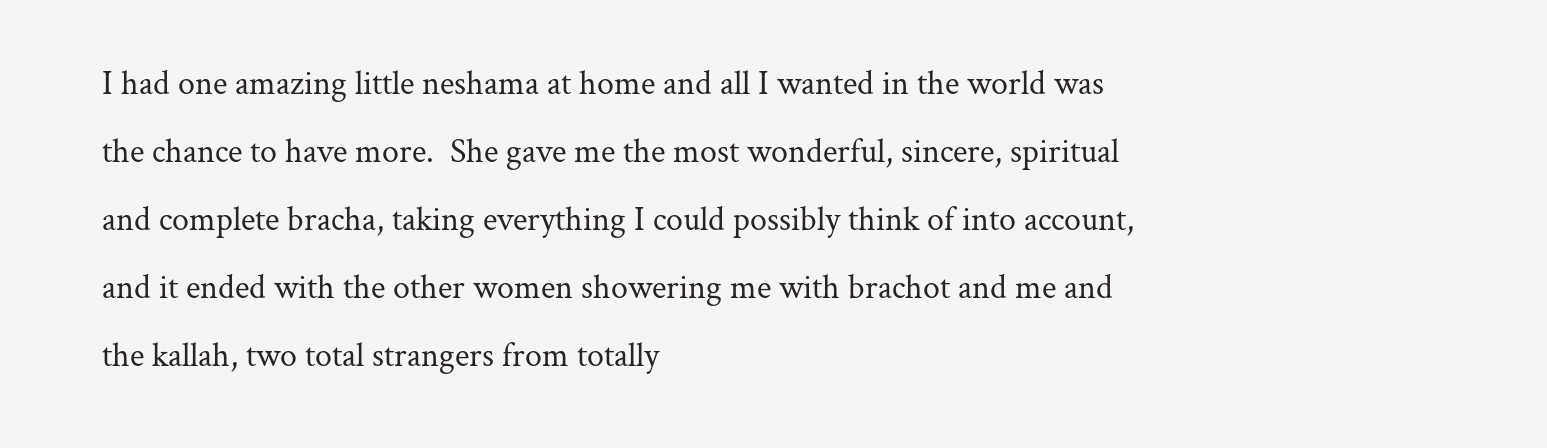I had one amazing little neshama at home and all I wanted in the world was the chance to have more.  She gave me the most wonderful, sincere, spiritual and complete bracha, taking everything I could possibly think of into account, and it ended with the other women showering me with brachot and me and the kallah, two total strangers from totally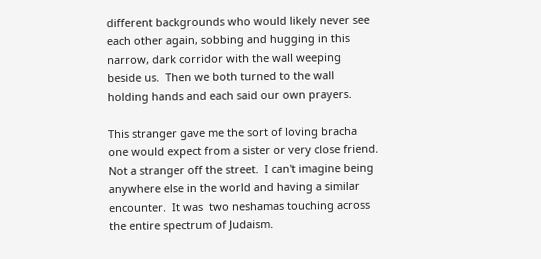different backgrounds who would likely never see each other again, sobbing and hugging in this narrow, dark corridor with the wall weeping beside us.  Then we both turned to the wall holding hands and each said our own prayers.

This stranger gave me the sort of loving bracha one would expect from a sister or very close friend.  Not a stranger off the street.  I can't imagine being anywhere else in the world and having a similar encounter.  It was  two neshamas touching across the entire spectrum of Judaism.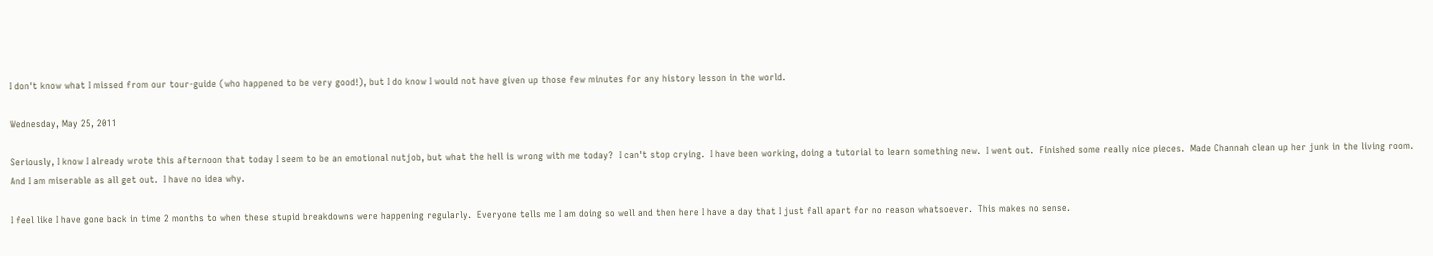I don't know what I missed from our tour-guide (who happened to be very good!), but I do know I would not have given up those few minutes for any history lesson in the world.

Wednesday, May 25, 2011

Seriously, I know I already wrote this afternoon that today I seem to be an emotional nutjob, but what the hell is wrong with me today?  I can't stop crying.  I have been working, doing a tutorial to learn something new.  I went out.  Finished some really nice pieces.  Made Channah clean up her junk in the living room.  And I am miserable as all get out.  I have no idea why.

I feel like I have gone back in time 2 months to when these stupid breakdowns were happening regularly.  Everyone tells me I am doing so well and then here I have a day that I just fall apart for no reason whatsoever.  This makes no sense.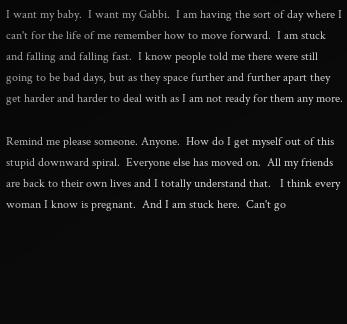I want my baby.  I want my Gabbi.  I am having the sort of day where I can't for the life of me remember how to move forward.  I am stuck and falling and falling fast.  I know people told me there were still going to be bad days, but as they space further and further apart they get harder and harder to deal with as I am not ready for them any more.

Remind me please someone. Anyone.  How do I get myself out of this stupid downward spiral.  Everyone else has moved on.  All my friends are back to their own lives and I totally understand that.   I think every woman I know is pregnant.  And I am stuck here.  Can't go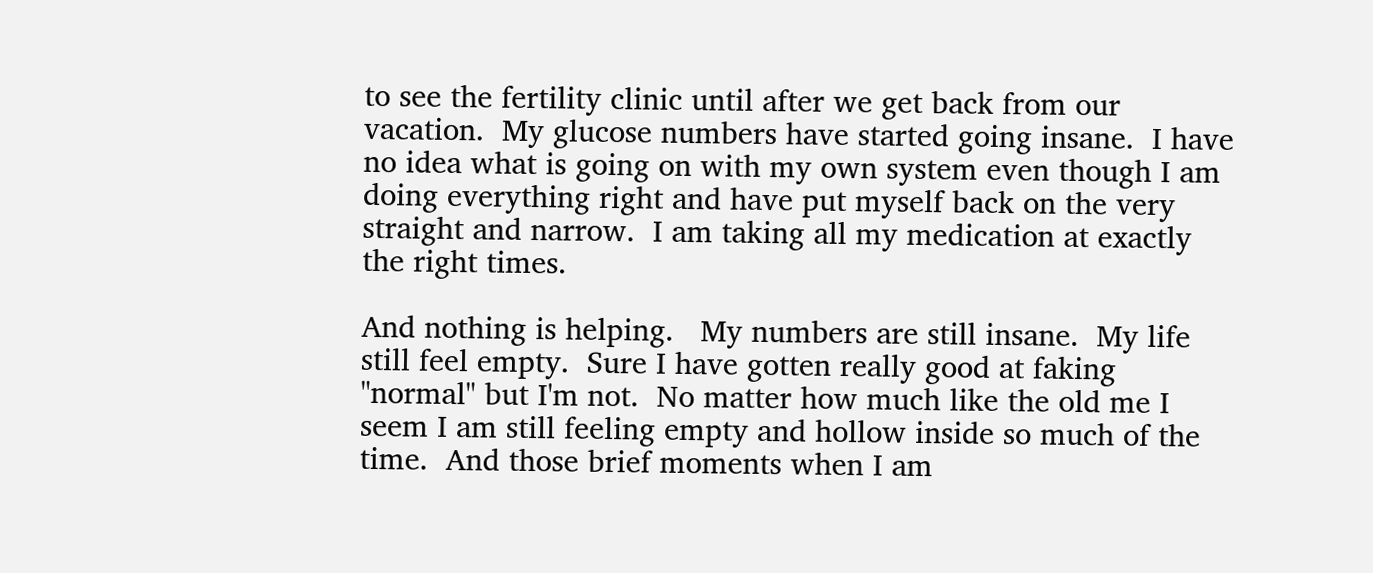to see the fertility clinic until after we get back from our vacation.  My glucose numbers have started going insane.  I have no idea what is going on with my own system even though I am doing everything right and have put myself back on the very straight and narrow.  I am taking all my medication at exactly the right times.

And nothing is helping.   My numbers are still insane.  My life still feel empty.  Sure I have gotten really good at faking "normal" but I'm not.  No matter how much like the old me I seem I am still feeling empty and hollow inside so much of the time.  And those brief moments when I am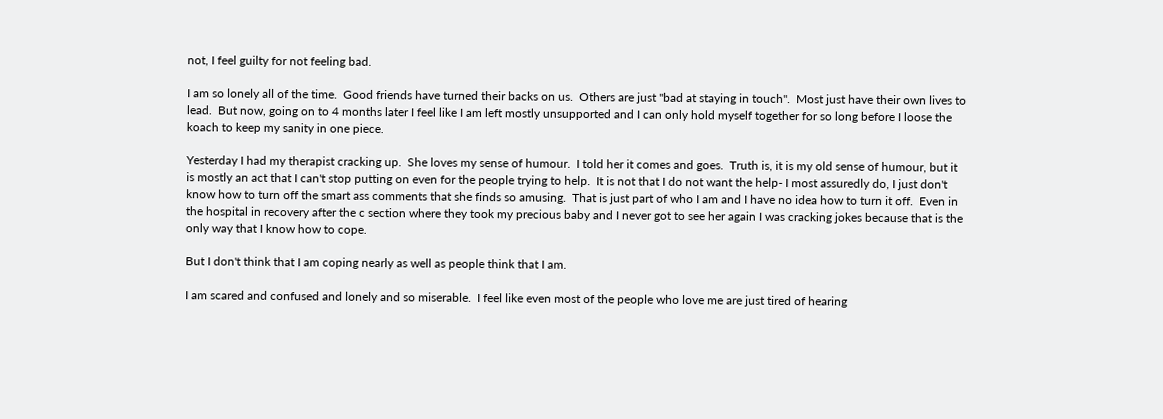not, I feel guilty for not feeling bad.

I am so lonely all of the time.  Good friends have turned their backs on us.  Others are just "bad at staying in touch".  Most just have their own lives to lead.  But now, going on to 4 months later I feel like I am left mostly unsupported and I can only hold myself together for so long before I loose the koach to keep my sanity in one piece.

Yesterday I had my therapist cracking up.  She loves my sense of humour.  I told her it comes and goes.  Truth is, it is my old sense of humour, but it is mostly an act that I can't stop putting on even for the people trying to help.  It is not that I do not want the help- I most assuredly do, I just don't know how to turn off the smart ass comments that she finds so amusing.  That is just part of who I am and I have no idea how to turn it off.  Even in the hospital in recovery after the c section where they took my precious baby and I never got to see her again I was cracking jokes because that is the only way that I know how to cope.

But I don't think that I am coping nearly as well as people think that I am.

I am scared and confused and lonely and so miserable.  I feel like even most of the people who love me are just tired of hearing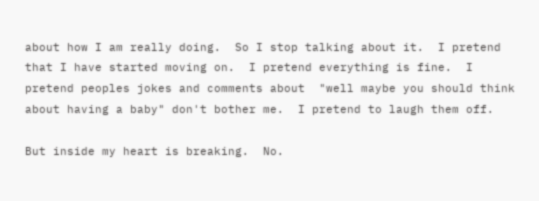about how I am really doing.  So I stop talking about it.  I pretend that I have started moving on.  I pretend everything is fine.  I pretend peoples jokes and comments about  "well maybe you should think about having a baby" don't bother me.  I pretend to laugh them off.

But inside my heart is breaking.  No.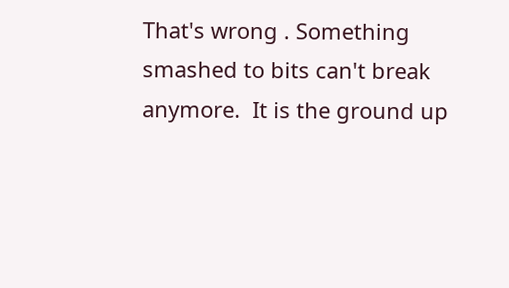That's wrong . Something smashed to bits can't break anymore.  It is the ground up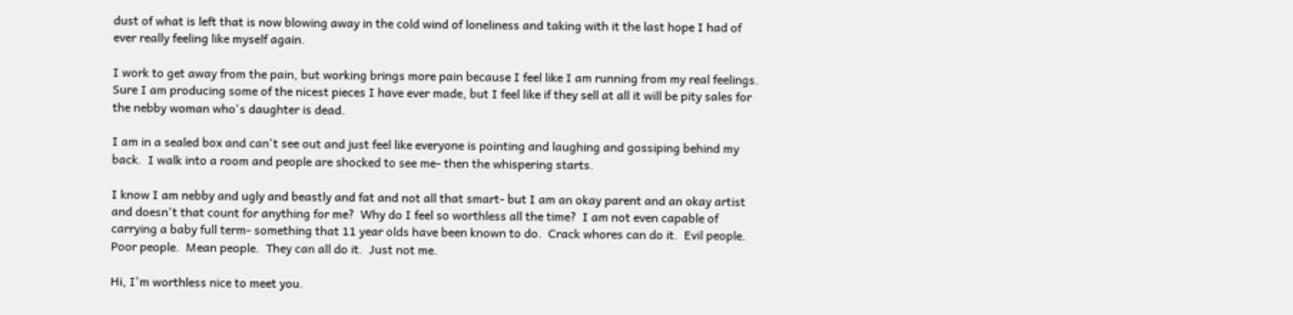dust of what is left that is now blowing away in the cold wind of loneliness and taking with it the last hope I had of ever really feeling like myself again.

I work to get away from the pain, but working brings more pain because I feel like I am running from my real feelings.  Sure I am producing some of the nicest pieces I have ever made, but I feel like if they sell at all it will be pity sales for the nebby woman who's daughter is dead.

I am in a sealed box and can't see out and just feel like everyone is pointing and laughing and gossiping behind my back.  I walk into a room and people are shocked to see me- then the whispering starts.

I know I am nebby and ugly and beastly and fat and not all that smart- but I am an okay parent and an okay artist and doesn't that count for anything for me?  Why do I feel so worthless all the time?  I am not even capable of carrying a baby full term- something that 11 year olds have been known to do.  Crack whores can do it.  Evil people.  Poor people.  Mean people.  They can all do it.  Just not me.

Hi, I'm worthless nice to meet you.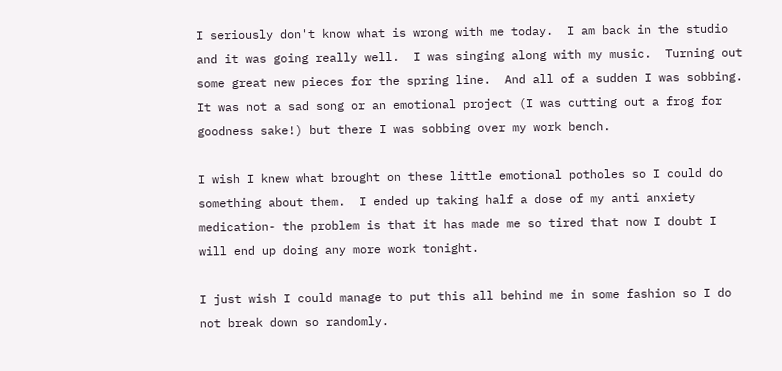I seriously don't know what is wrong with me today.  I am back in the studio and it was going really well.  I was singing along with my music.  Turning out some great new pieces for the spring line.  And all of a sudden I was sobbing.  It was not a sad song or an emotional project (I was cutting out a frog for goodness sake!) but there I was sobbing over my work bench.

I wish I knew what brought on these little emotional potholes so I could do something about them.  I ended up taking half a dose of my anti anxiety medication- the problem is that it has made me so tired that now I doubt I will end up doing any more work tonight.

I just wish I could manage to put this all behind me in some fashion so I do not break down so randomly.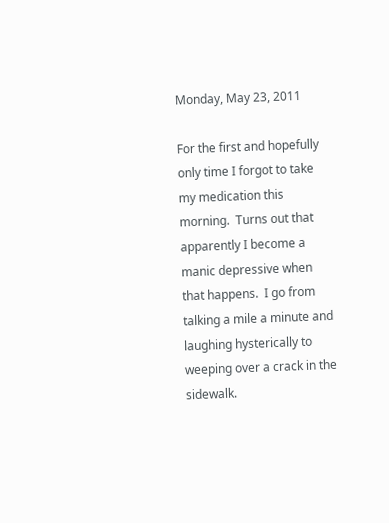Monday, May 23, 2011

For the first and hopefully only time I forgot to take my medication this morning.  Turns out that apparently I become a manic depressive when that happens.  I go from talking a mile a minute and laughing hysterically to weeping over a crack in the sidewalk.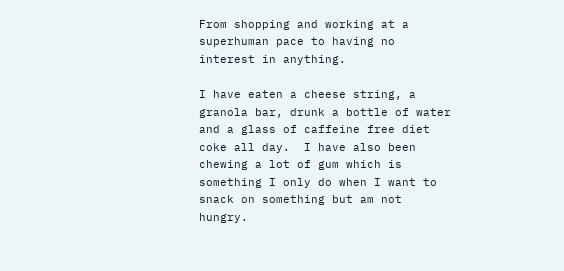From shopping and working at a superhuman pace to having no interest in anything.

I have eaten a cheese string, a granola bar, drunk a bottle of water and a glass of caffeine free diet coke all day.  I have also been chewing a lot of gum which is something I only do when I want to snack on something but am not hungry.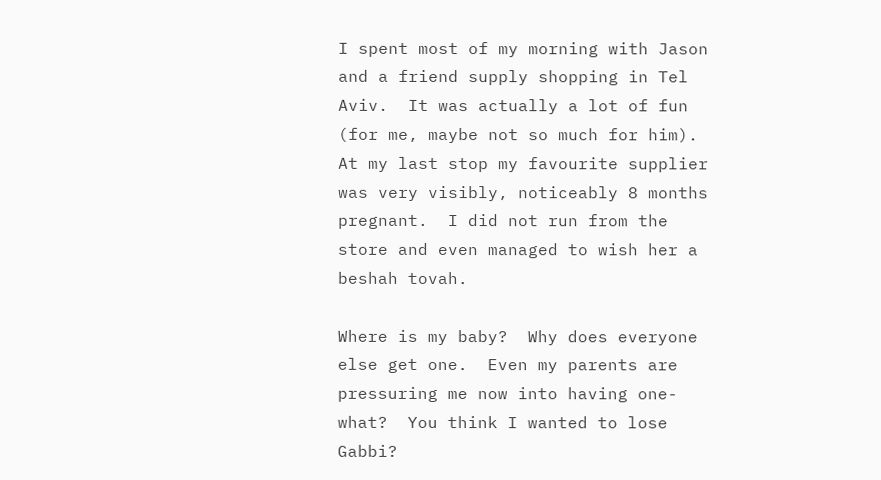I spent most of my morning with Jason and a friend supply shopping in Tel Aviv.  It was actually a lot of fun (for me, maybe not so much for him).  At my last stop my favourite supplier was very visibly, noticeably 8 months pregnant.  I did not run from the store and even managed to wish her a beshah tovah.

Where is my baby?  Why does everyone else get one.  Even my parents are pressuring me now into having one- what?  You think I wanted to lose Gabbi?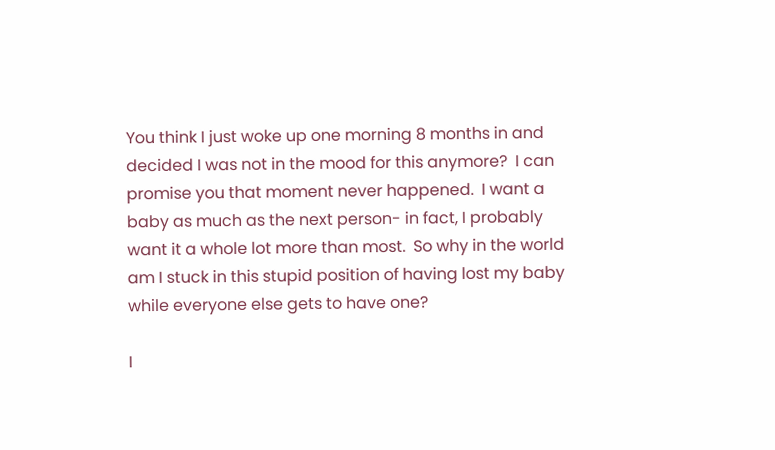You think I just woke up one morning 8 months in and decided I was not in the mood for this anymore?  I can promise you that moment never happened.  I want a baby as much as the next person- in fact, I probably want it a whole lot more than most.  So why in the world am I stuck in this stupid position of having lost my baby while everyone else gets to have one?

I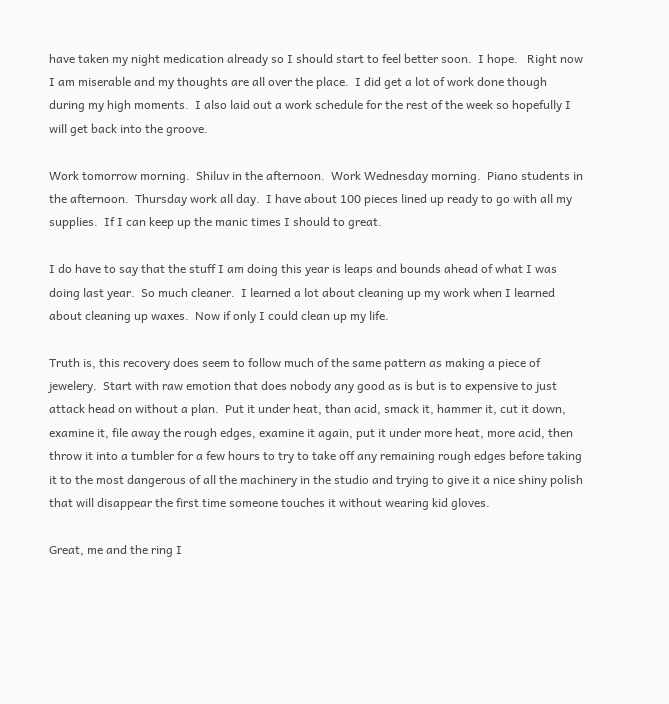have taken my night medication already so I should start to feel better soon.  I hope.   Right now I am miserable and my thoughts are all over the place.  I did get a lot of work done though during my high moments.  I also laid out a work schedule for the rest of the week so hopefully I will get back into the groove.

Work tomorrow morning.  Shiluv in the afternoon.  Work Wednesday morning.  Piano students in the afternoon.  Thursday work all day.  I have about 100 pieces lined up ready to go with all my supplies.  If I can keep up the manic times I should to great.

I do have to say that the stuff I am doing this year is leaps and bounds ahead of what I was doing last year.  So much cleaner.  I learned a lot about cleaning up my work when I learned about cleaning up waxes.  Now if only I could clean up my life.

Truth is, this recovery does seem to follow much of the same pattern as making a piece of jewelery.  Start with raw emotion that does nobody any good as is but is to expensive to just attack head on without a plan.  Put it under heat, than acid, smack it, hammer it, cut it down, examine it, file away the rough edges, examine it again, put it under more heat, more acid, then throw it into a tumbler for a few hours to try to take off any remaining rough edges before taking it to the most dangerous of all the machinery in the studio and trying to give it a nice shiny polish that will disappear the first time someone touches it without wearing kid gloves.

Great, me and the ring I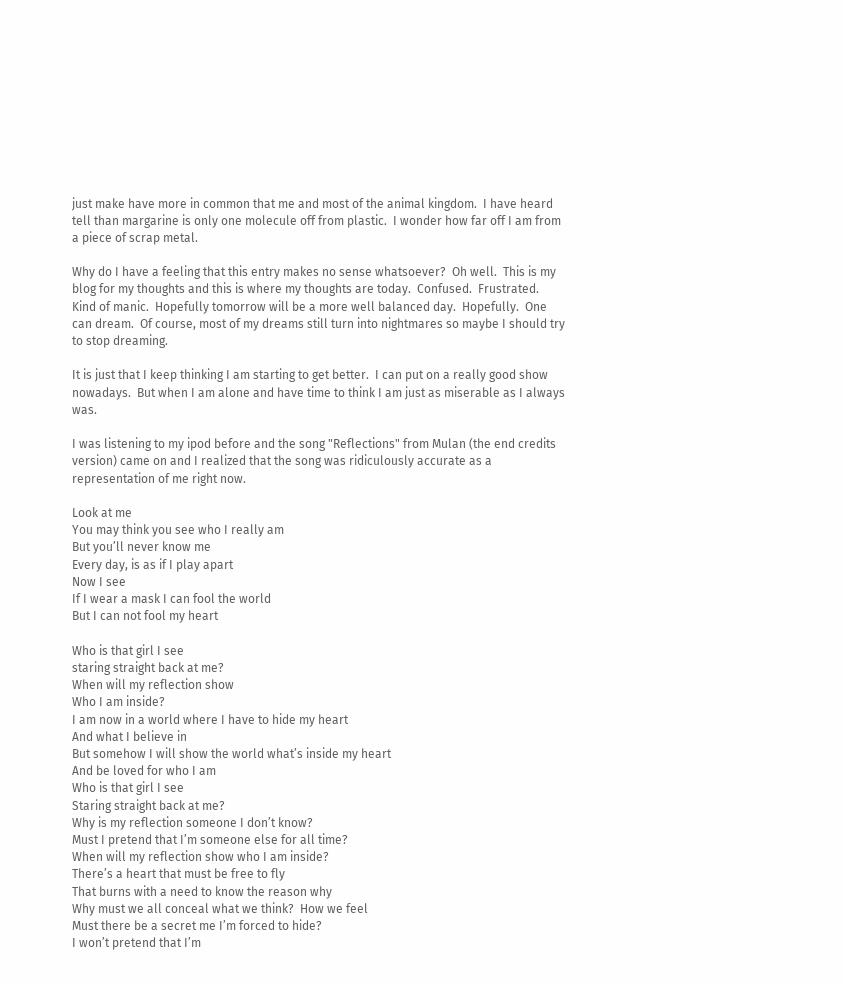just make have more in common that me and most of the animal kingdom.  I have heard tell than margarine is only one molecule off from plastic.  I wonder how far off I am from a piece of scrap metal.

Why do I have a feeling that this entry makes no sense whatsoever?  Oh well.  This is my blog for my thoughts and this is where my thoughts are today.  Confused.  Frustrated.  Kind of manic.  Hopefully tomorrow will be a more well balanced day.  Hopefully.  One can dream.  Of course, most of my dreams still turn into nightmares so maybe I should try to stop dreaming.

It is just that I keep thinking I am starting to get better.  I can put on a really good show nowadays.  But when I am alone and have time to think I am just as miserable as I always was.

I was listening to my ipod before and the song "Reflections" from Mulan (the end credits version) came on and I realized that the song was ridiculously accurate as a representation of me right now.

Look at me
You may think you see who I really am
But you’ll never know me
Every day, is as if I play apart
Now I see
If I wear a mask I can fool the world
But I can not fool my heart

Who is that girl I see
staring straight back at me?
When will my reflection show
Who I am inside?
I am now in a world where I have to hide my heart
And what I believe in
But somehow I will show the world what’s inside my heart
And be loved for who I am
Who is that girl I see
Staring straight back at me?
Why is my reflection someone I don’t know?
Must I pretend that I’m someone else for all time?
When will my reflection show who I am inside?
There’s a heart that must be free to fly
That burns with a need to know the reason why
Why must we all conceal what we think?  How we feel
Must there be a secret me I’m forced to hide?
I won’t pretend that I’m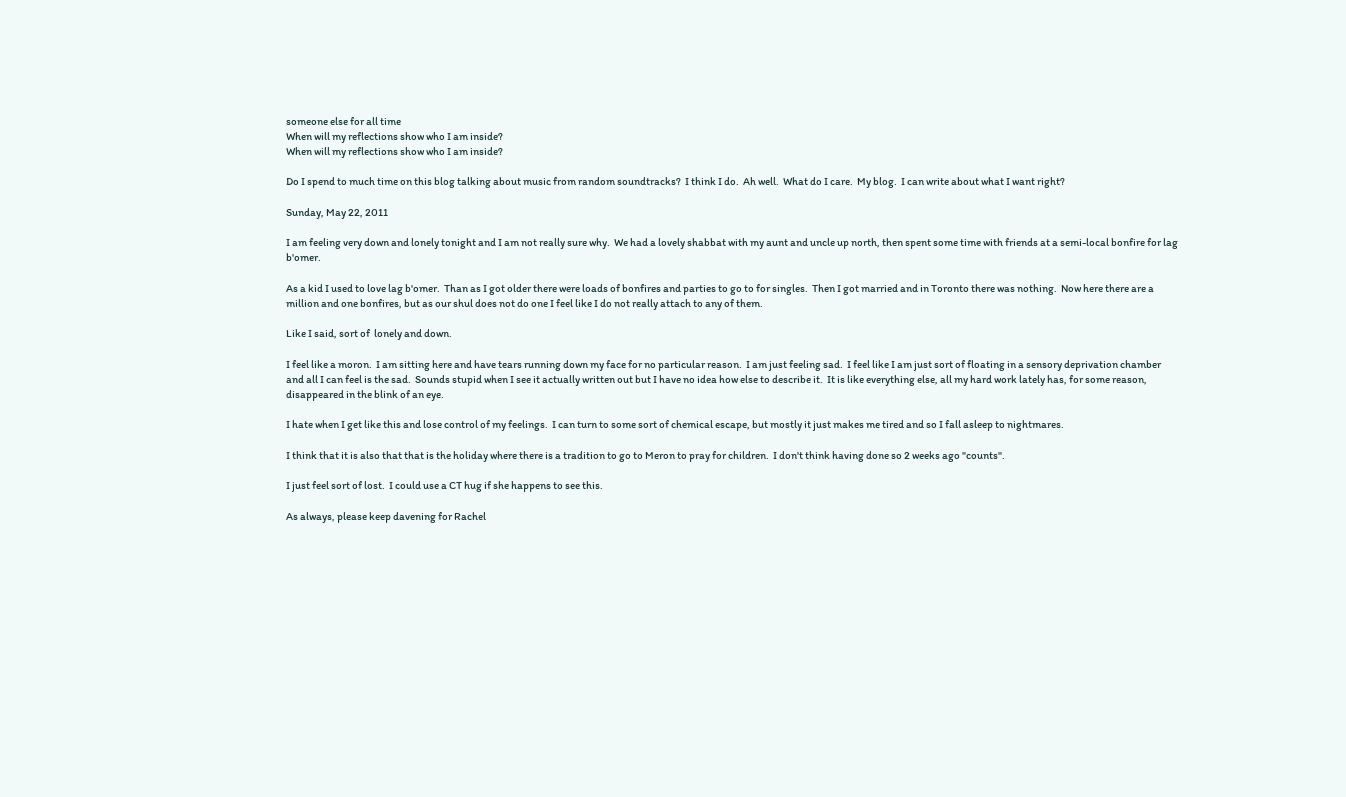someone else for all time
When will my reflections show who I am inside?
When will my reflections show who I am inside?

Do I spend to much time on this blog talking about music from random soundtracks?  I think I do.  Ah well.  What do I care.  My blog.  I can write about what I want right?

Sunday, May 22, 2011

I am feeling very down and lonely tonight and I am not really sure why.  We had a lovely shabbat with my aunt and uncle up north, then spent some time with friends at a semi-local bonfire for lag b'omer.

As a kid I used to love lag b'omer.  Than as I got older there were loads of bonfires and parties to go to for singles.  Then I got married and in Toronto there was nothing.  Now here there are a million and one bonfires, but as our shul does not do one I feel like I do not really attach to any of them.

Like I said, sort of  lonely and down.

I feel like a moron.  I am sitting here and have tears running down my face for no particular reason.  I am just feeling sad.  I feel like I am just sort of floating in a sensory deprivation chamber and all I can feel is the sad.  Sounds stupid when I see it actually written out but I have no idea how else to describe it.  It is like everything else, all my hard work lately has, for some reason, disappeared in the blink of an eye.

I hate when I get like this and lose control of my feelings.  I can turn to some sort of chemical escape, but mostly it just makes me tired and so I fall asleep to nightmares.

I think that it is also that that is the holiday where there is a tradition to go to Meron to pray for children.  I don't think having done so 2 weeks ago "counts".

I just feel sort of lost.  I could use a CT hug if she happens to see this.

As always, please keep davening for Rachel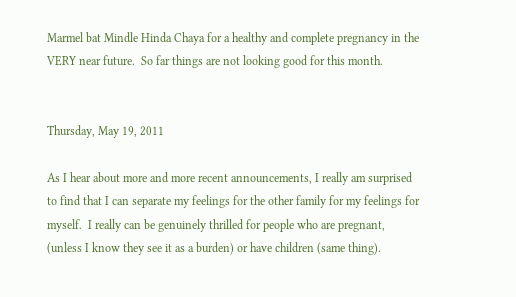Marmel bat Mindle Hinda Chaya for a healthy and complete pregnancy in the VERY near future.  So far things are not looking good for this month.


Thursday, May 19, 2011

As I hear about more and more recent announcements, I really am surprised to find that I can separate my feelings for the other family for my feelings for myself.  I really can be genuinely thrilled for people who are pregnant, (unless I know they see it as a burden) or have children (same thing).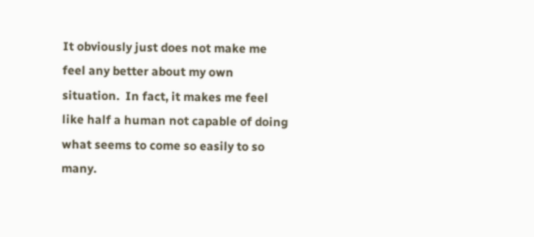It obviously just does not make me feel any better about my own situation.  In fact, it makes me feel like half a human not capable of doing what seems to come so easily to so many.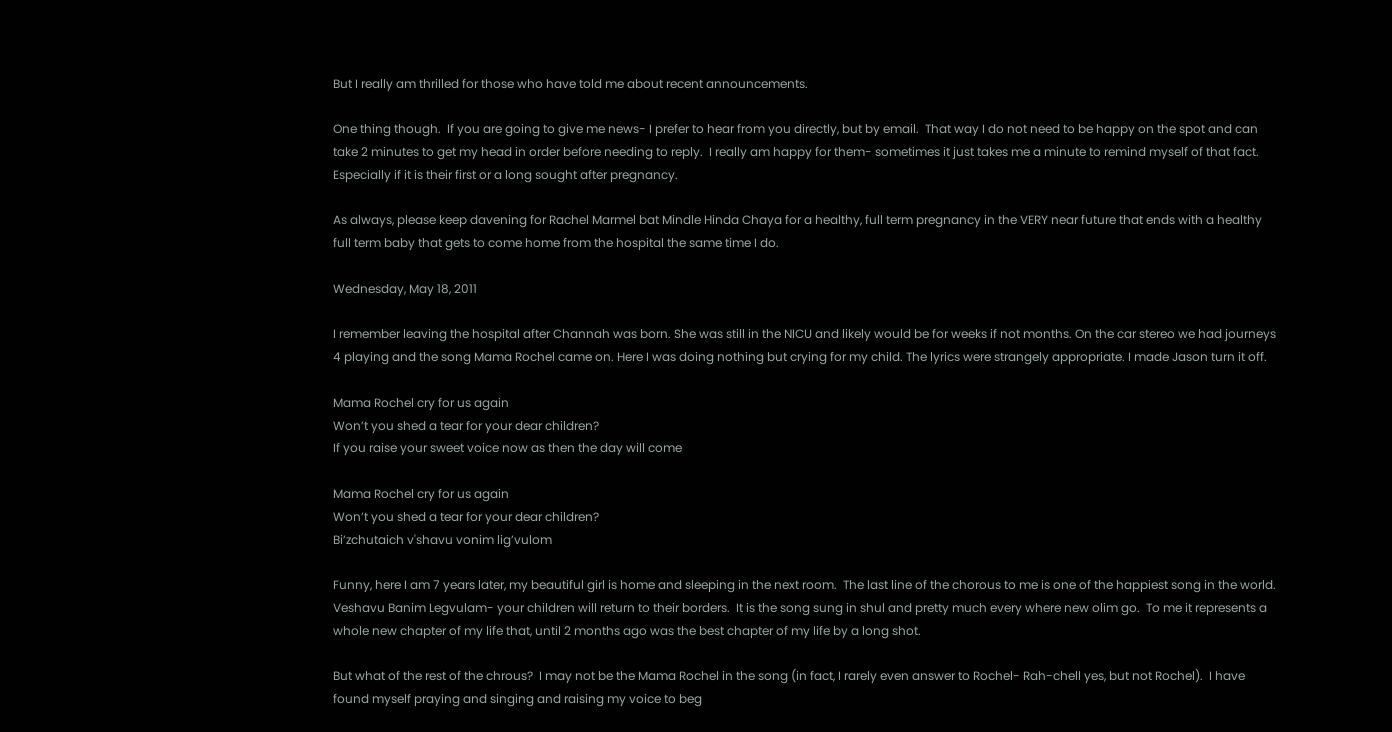But I really am thrilled for those who have told me about recent announcements.

One thing though.  If you are going to give me news- I prefer to hear from you directly, but by email.  That way I do not need to be happy on the spot and can take 2 minutes to get my head in order before needing to reply.  I really am happy for them- sometimes it just takes me a minute to remind myself of that fact.  Especially if it is their first or a long sought after pregnancy.

As always, please keep davening for Rachel Marmel bat Mindle Hinda Chaya for a healthy, full term pregnancy in the VERY near future that ends with a healthy full term baby that gets to come home from the hospital the same time I do.

Wednesday, May 18, 2011

I remember leaving the hospital after Channah was born. She was still in the NICU and likely would be for weeks if not months. On the car stereo we had journeys 4 playing and the song Mama Rochel came on. Here I was doing nothing but crying for my child. The lyrics were strangely appropriate. I made Jason turn it off.

Mama Rochel cry for us again
Won’t you shed a tear for your dear children?
If you raise your sweet voice now as then the day will come

Mama Rochel cry for us again
Won’t you shed a tear for your dear children?
Bi’zchutaich v'shavu vonim lig’vulom

Funny, here I am 7 years later, my beautiful girl is home and sleeping in the next room.  The last line of the chorous to me is one of the happiest song in the world.  Veshavu Banim Legvulam- your children will return to their borders.  It is the song sung in shul and pretty much every where new olim go.  To me it represents a whole new chapter of my life that, until 2 months ago was the best chapter of my life by a long shot.

But what of the rest of the chrous?  I may not be the Mama Rochel in the song (in fact, I rarely even answer to Rochel- Rah-chell yes, but not Rochel).  I have found myself praying and singing and raising my voice to beg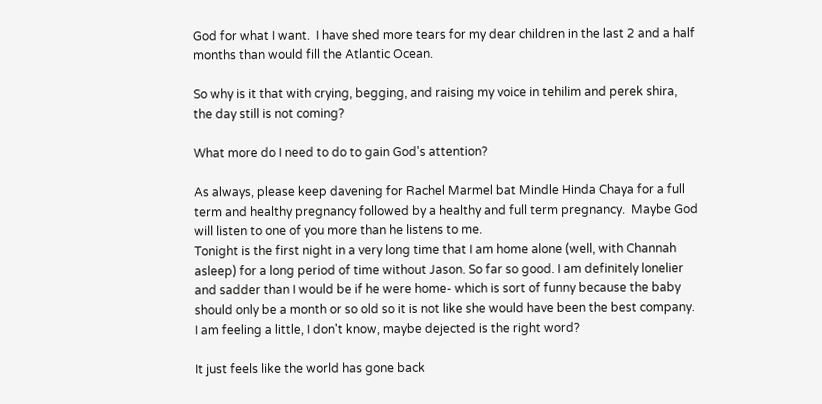God for what I want.  I have shed more tears for my dear children in the last 2 and a half months than would fill the Atlantic Ocean.

So why is it that with crying, begging, and raising my voice in tehilim and perek shira, the day still is not coming?

What more do I need to do to gain God's attention?

As always, please keep davening for Rachel Marmel bat Mindle Hinda Chaya for a full term and healthy pregnancy followed by a healthy and full term pregnancy.  Maybe God will listen to one of you more than he listens to me.
Tonight is the first night in a very long time that I am home alone (well, with Channah asleep) for a long period of time without Jason. So far so good. I am definitely lonelier and sadder than I would be if he were home- which is sort of funny because the baby should only be a month or so old so it is not like she would have been the best company. I am feeling a little, I don't know, maybe dejected is the right word?

It just feels like the world has gone back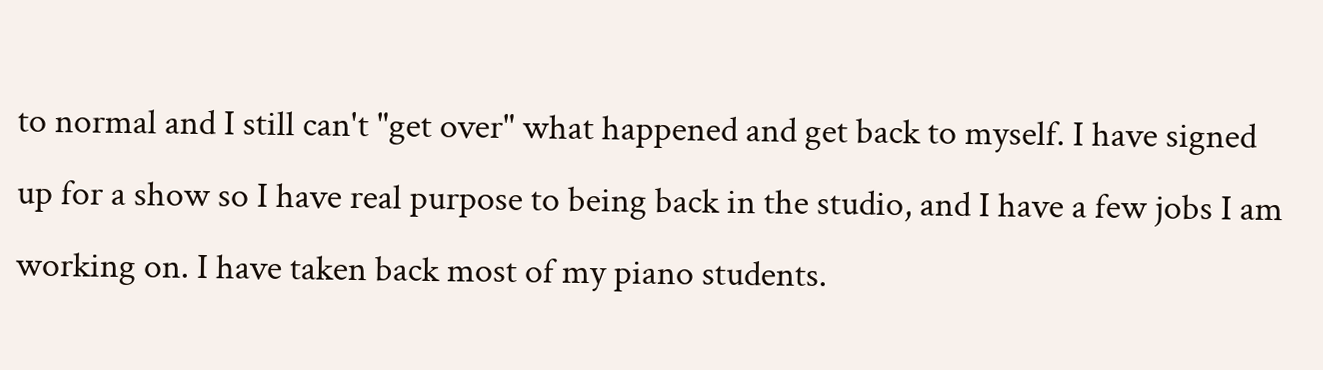to normal and I still can't "get over" what happened and get back to myself. I have signed up for a show so I have real purpose to being back in the studio, and I have a few jobs I am working on. I have taken back most of my piano students.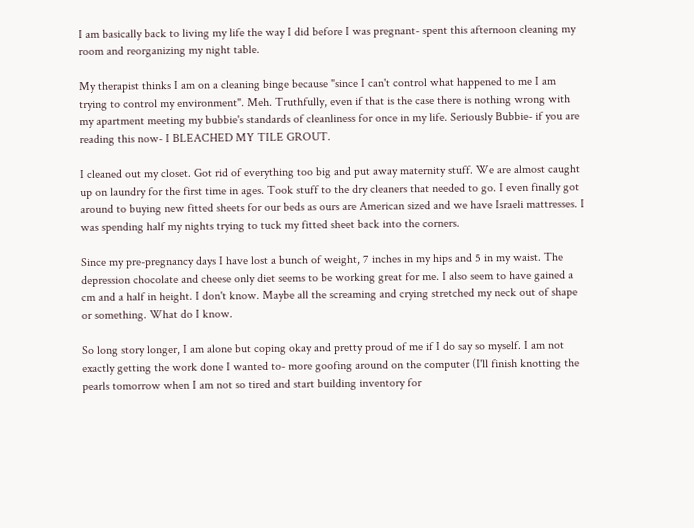I am basically back to living my life the way I did before I was pregnant- spent this afternoon cleaning my room and reorganizing my night table.

My therapist thinks I am on a cleaning binge because "since I can't control what happened to me I am trying to control my environment". Meh. Truthfully, even if that is the case there is nothing wrong with my apartment meeting my bubbie's standards of cleanliness for once in my life. Seriously Bubbie- if you are reading this now- I BLEACHED MY TILE GROUT.

I cleaned out my closet. Got rid of everything too big and put away maternity stuff. We are almost caught up on laundry for the first time in ages. Took stuff to the dry cleaners that needed to go. I even finally got around to buying new fitted sheets for our beds as ours are American sized and we have Israeli mattresses. I was spending half my nights trying to tuck my fitted sheet back into the corners.

Since my pre-pregnancy days I have lost a bunch of weight, 7 inches in my hips and 5 in my waist. The depression chocolate and cheese only diet seems to be working great for me. I also seem to have gained a cm and a half in height. I don't know. Maybe all the screaming and crying stretched my neck out of shape or something. What do I know.

So long story longer, I am alone but coping okay and pretty proud of me if I do say so myself. I am not exactly getting the work done I wanted to- more goofing around on the computer (I'll finish knotting the pearls tomorrow when I am not so tired and start building inventory for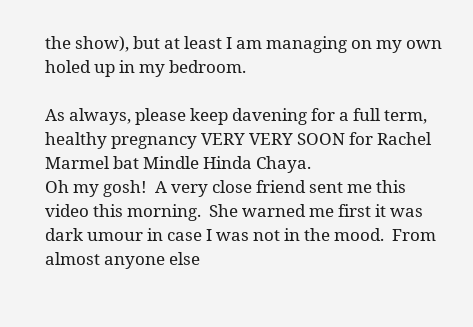the show), but at least I am managing on my own holed up in my bedroom.

As always, please keep davening for a full term, healthy pregnancy VERY VERY SOON for Rachel Marmel bat Mindle Hinda Chaya.
Oh my gosh!  A very close friend sent me this video this morning.  She warned me first it was dark umour in case I was not in the mood.  From almost anyone else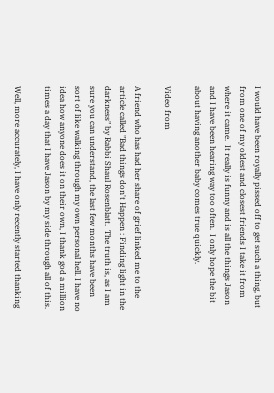I would have been royally pissed off to get such a thing, but from one of my oldest and closest friends I take it from where it came.  It really is funny and is all the things Jason and I have been hearing way too often.  I only hope the bit about having another baby comes true quickly.

Video from

A friend who has had her share of grief linked me to the article called "Bad things don't Happen : Finding light in the darkness" by Rabbi Shaul Rosenblatt.  The truth is, as I am sure you can understand, the last few months have been sort of like walking through my own personal hell. I have no idea how anyone does it on their own, I thank god a million times a day that I have Jason by my side through all of this.

Well, more accurately, I have only recently started thanking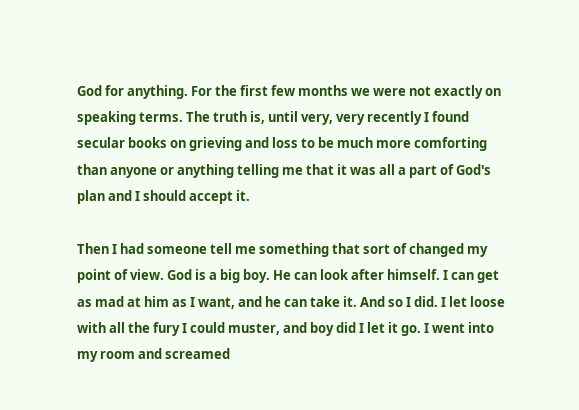God for anything. For the first few months we were not exactly on speaking terms. The truth is, until very, very recently I found secular books on grieving and loss to be much more comforting than anyone or anything telling me that it was all a part of God's plan and I should accept it.

Then I had someone tell me something that sort of changed my point of view. God is a big boy. He can look after himself. I can get as mad at him as I want, and he can take it. And so I did. I let loose with all the fury I could muster, and boy did I let it go. I went into my room and screamed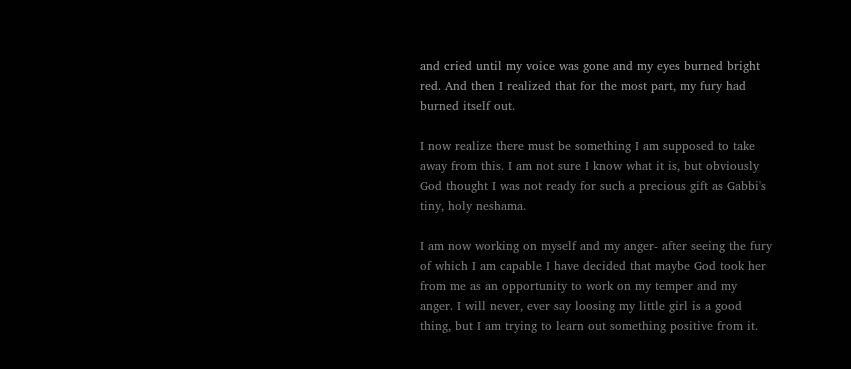and cried until my voice was gone and my eyes burned bright red. And then I realized that for the most part, my fury had burned itself out.

I now realize there must be something I am supposed to take away from this. I am not sure I know what it is, but obviously God thought I was not ready for such a precious gift as Gabbi's tiny, holy neshama.

I am now working on myself and my anger- after seeing the fury of which I am capable I have decided that maybe God took her from me as an opportunity to work on my temper and my anger. I will never, ever say loosing my little girl is a good thing, but I am trying to learn out something positive from it.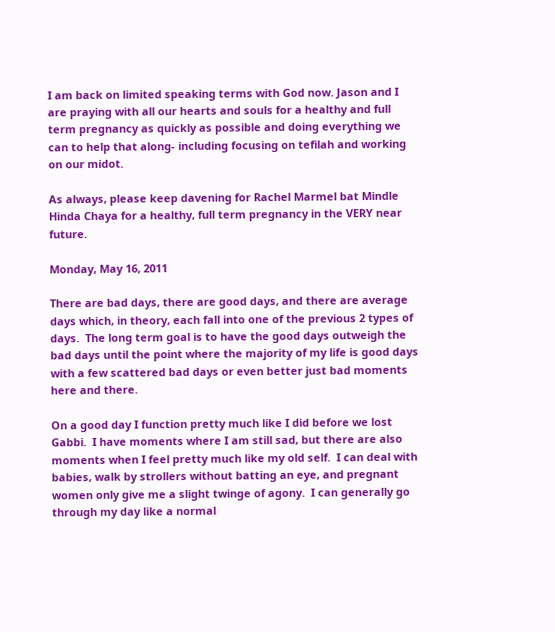I am back on limited speaking terms with God now. Jason and I are praying with all our hearts and souls for a healthy and full term pregnancy as quickly as possible and doing everything we can to help that along- including focusing on tefilah and working on our midot.

As always, please keep davening for Rachel Marmel bat Mindle Hinda Chaya for a healthy, full term pregnancy in the VERY near future.

Monday, May 16, 2011

There are bad days, there are good days, and there are average days which, in theory, each fall into one of the previous 2 types of days.  The long term goal is to have the good days outweigh the bad days until the point where the majority of my life is good days with a few scattered bad days or even better just bad moments here and there.

On a good day I function pretty much like I did before we lost Gabbi.  I have moments where I am still sad, but there are also moments when I feel pretty much like my old self.  I can deal with babies, walk by strollers without batting an eye, and pregnant women only give me a slight twinge of agony.  I can generally go  through my day like a normal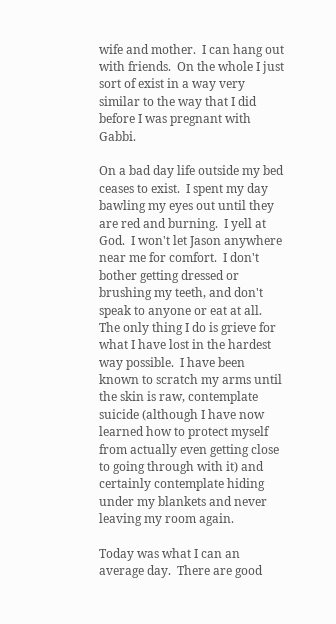wife and mother.  I can hang out with friends.  On the whole I just sort of exist in a way very similar to the way that I did before I was pregnant with Gabbi.

On a bad day life outside my bed ceases to exist.  I spent my day bawling my eyes out until they are red and burning.  I yell at God.  I won't let Jason anywhere near me for comfort.  I don't bother getting dressed or brushing my teeth, and don't speak to anyone or eat at all.  The only thing I do is grieve for what I have lost in the hardest way possible.  I have been known to scratch my arms until the skin is raw, contemplate suicide (although I have now learned how to protect myself from actually even getting close to going through with it) and certainly contemplate hiding under my blankets and never leaving my room again.

Today was what I can an average day.  There are good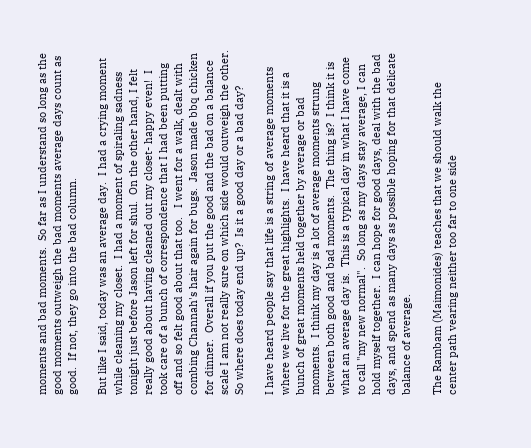moments and bad moments.  So far as I understand so long as the good moments outweigh the bad moments average days count as good.  If not, they go into the bad column.

But like I said, today was an average day.  I had a crying moment while cleaning my closet.  I had a moment of spiraling sadness tonight just before Jason left for shul.  On the other hand, I felt really good about having cleaned out my closet- happy even!  I took care of a bunch of correspondence that I had been putting off and so felt good about that too.   I went for a walk, dealt with combing Channah's hair again for bugs.  Jason made bbq chicken for dinner.  Overall if you put the good and the bad on a balance scale I am not really sure on which side would outweigh the other. So where does today end up?  Is it a good day or a bad day?

I have heard people say that life is a string of average moments where we live for the great highlights.  I have heard that it is a bunch of great moments held together by average or bad moments.  I think my day is a lot of average moments strung between both good and bad moments.  The thing is?  I think it is what an average day is.  This is a typical day in what I have come to call "my new normal".  So long as my days stay average, I can hold myself together.  I can hope for good days, deal with the bad days, and spend as many days as possible hoping for that delicate balance of average.

The Rambam (Maimonides) teaches that we should walk the center path vearing neither too far to one side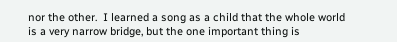nor the other.  I learned a song as a child that the whole world is a very narrow bridge, but the one important thing is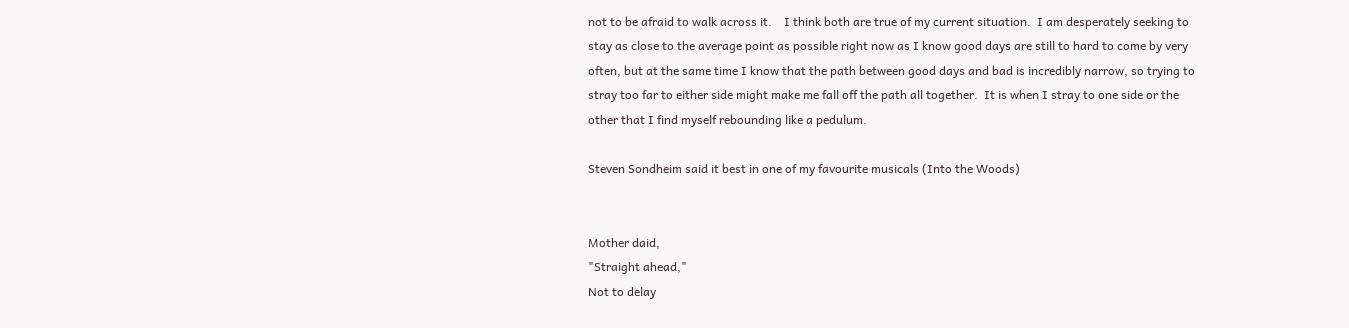not to be afraid to walk across it.    I think both are true of my current situation.  I am desperately seeking to stay as close to the average point as possible right now as I know good days are still to hard to come by very often, but at the same time I know that the path between good days and bad is incredibly narrow, so trying to stray too far to either side might make me fall off the path all together.  It is when I stray to one side or the other that I find myself rebounding like a pedulum.

Steven Sondheim said it best in one of my favourite musicals (Into the Woods)


Mother daid,
"Straight ahead,"
Not to delay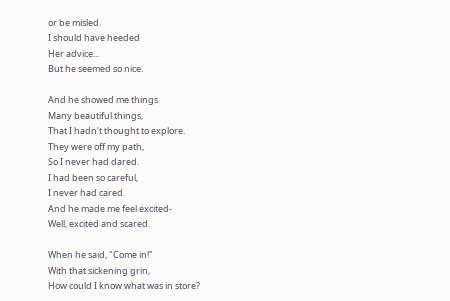or be misled.
I should have heeded
Her advice...
But he seemed so nice.

And he showed me things
Many beautiful things,
That I hadn't thought to explore.
They were off my path,
So I never had dared.
I had been so careful,
I never had cared.
And he made me feel excited-
Well, excited and scared.

When he said, "Come in!"
With that sickening grin,
How could I know what was in store?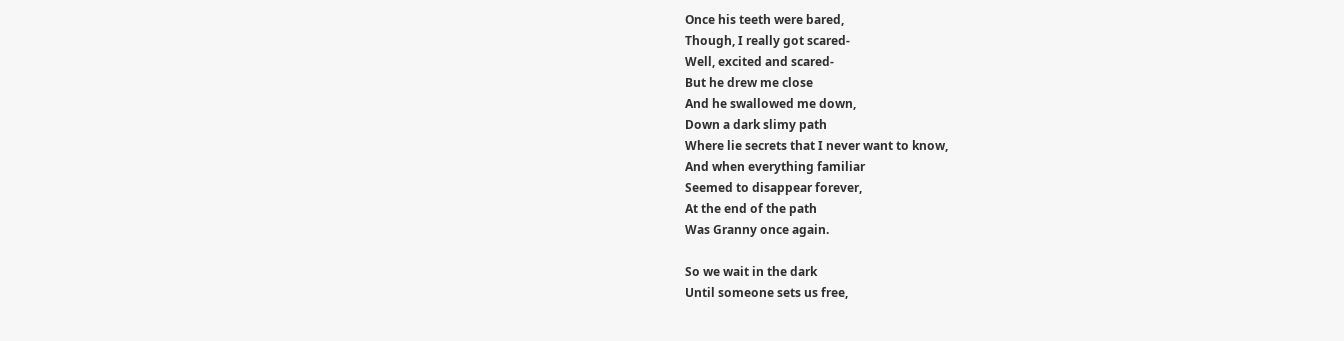Once his teeth were bared,
Though, I really got scared-
Well, excited and scared-
But he drew me close
And he swallowed me down,
Down a dark slimy path
Where lie secrets that I never want to know,
And when everything familiar
Seemed to disappear forever,
At the end of the path
Was Granny once again.

So we wait in the dark
Until someone sets us free,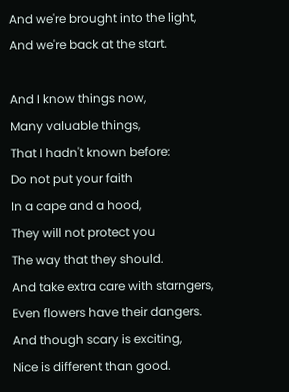And we're brought into the light,
And we're back at the start.

And I know things now,
Many valuable things,
That I hadn't known before:
Do not put your faith
In a cape and a hood,
They will not protect you
The way that they should.
And take extra care with starngers,
Even flowers have their dangers.
And though scary is exciting,
Nice is different than good.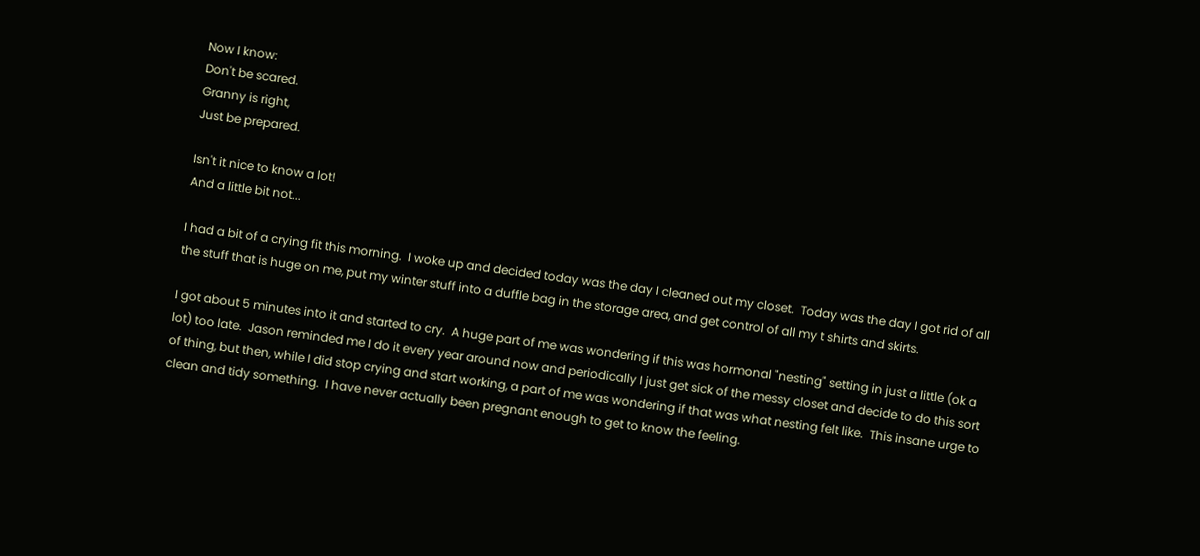Now I know:
Don't be scared.
Granny is right,
Just be prepared.

Isn't it nice to know a lot!
And a little bit not...

I had a bit of a crying fit this morning.  I woke up and decided today was the day I cleaned out my closet.  Today was the day I got rid of all the stuff that is huge on me, put my winter stuff into a duffle bag in the storage area, and get control of all my t shirts and skirts.

I got about 5 minutes into it and started to cry.  A huge part of me was wondering if this was hormonal "nesting" setting in just a little (ok a lot) too late.  Jason reminded me I do it every year around now and periodically I just get sick of the messy closet and decide to do this sort of thing, but then, while I did stop crying and start working, a part of me was wondering if that was what nesting felt like.  This insane urge to clean and tidy something.  I have never actually been pregnant enough to get to know the feeling.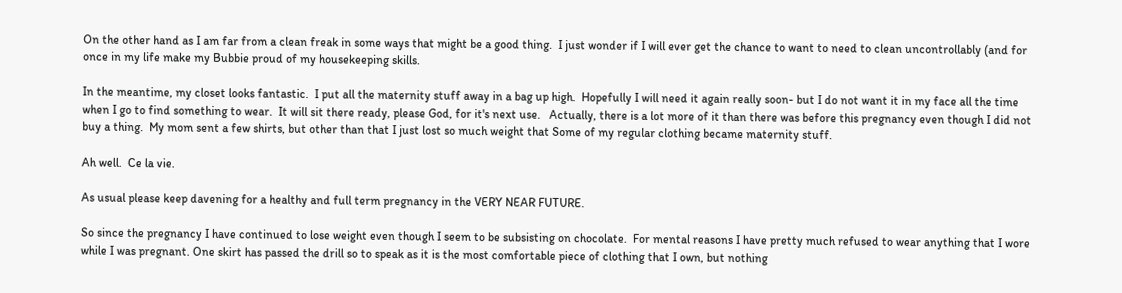On the other hand as I am far from a clean freak in some ways that might be a good thing.  I just wonder if I will ever get the chance to want to need to clean uncontrollably (and for once in my life make my Bubbie proud of my housekeeping skills.

In the meantime, my closet looks fantastic.  I put all the maternity stuff away in a bag up high.  Hopefully I will need it again really soon- but I do not want it in my face all the time when I go to find something to wear.  It will sit there ready, please God, for it's next use.   Actually, there is a lot more of it than there was before this pregnancy even though I did not buy a thing.  My mom sent a few shirts, but other than that I just lost so much weight that Some of my regular clothing became maternity stuff.

Ah well.  Ce la vie.

As usual please keep davening for a healthy and full term pregnancy in the VERY NEAR FUTURE.

So since the pregnancy I have continued to lose weight even though I seem to be subsisting on chocolate.  For mental reasons I have pretty much refused to wear anything that I wore while I was pregnant. One skirt has passed the drill so to speak as it is the most comfortable piece of clothing that I own, but nothing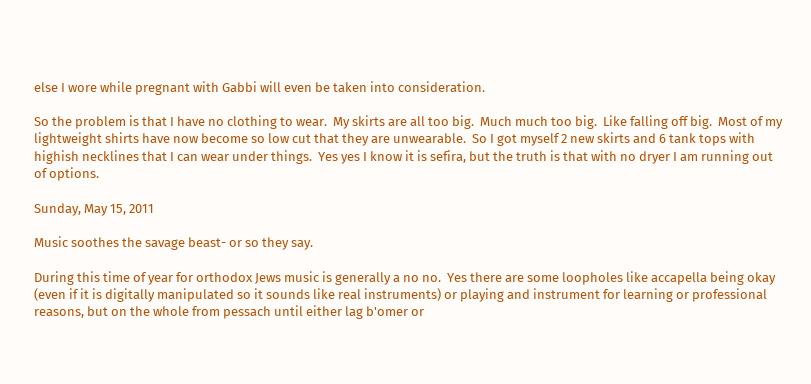else I wore while pregnant with Gabbi will even be taken into consideration.

So the problem is that I have no clothing to wear.  My skirts are all too big.  Much much too big.  Like falling off big.  Most of my lightweight shirts have now become so low cut that they are unwearable.  So I got myself 2 new skirts and 6 tank tops with highish necklines that I can wear under things.  Yes yes I know it is sefira, but the truth is that with no dryer I am running out of options.

Sunday, May 15, 2011

Music soothes the savage beast- or so they say.

During this time of year for orthodox Jews music is generally a no no.  Yes there are some loopholes like accapella being okay (even if it is digitally manipulated so it sounds like real instruments) or playing and instrument for learning or professional reasons, but on the whole from pessach until either lag b'omer or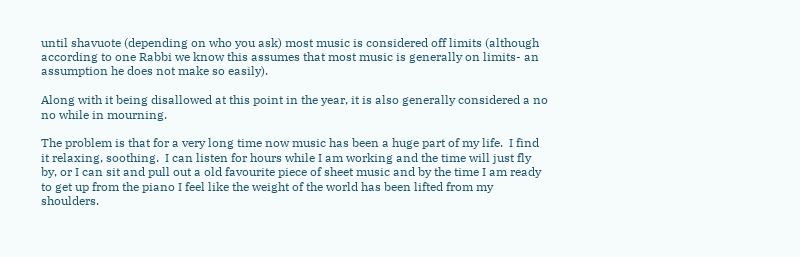until shavuote (depending on who you ask) most music is considered off limits (although according to one Rabbi we know this assumes that most music is generally on limits- an assumption he does not make so easily).

Along with it being disallowed at this point in the year, it is also generally considered a no no while in mourning.

The problem is that for a very long time now music has been a huge part of my life.  I find it relaxing, soothing.  I can listen for hours while I am working and the time will just fly by, or I can sit and pull out a old favourite piece of sheet music and by the time I am ready to get up from the piano I feel like the weight of the world has been lifted from my shoulders.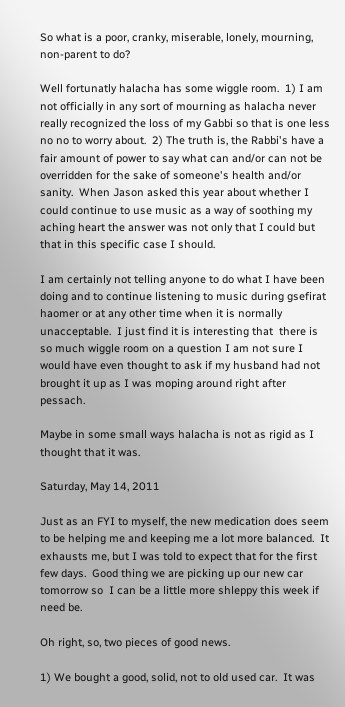So what is a poor, cranky, miserable, lonely, mourning, non-parent to do?

Well fortunatly halacha has some wiggle room.  1) I am not officially in any sort of mourning as halacha never really recognized the loss of my Gabbi so that is one less no no to worry about.  2) The truth is, the Rabbi's have a fair amount of power to say what can and/or can not be overridden for the sake of someone's health and/or sanity.  When Jason asked this year about whether I could continue to use music as a way of soothing my aching heart the answer was not only that I could but that in this specific case I should.

I am certainly not telling anyone to do what I have been doing and to continue listening to music during gsefirat haomer or at any other time when it is normally unacceptable.  I just find it is interesting that  there is so much wiggle room on a question I am not sure I would have even thought to ask if my husband had not brought it up as I was moping around right after pessach.

Maybe in some small ways halacha is not as rigid as I thought that it was.

Saturday, May 14, 2011

Just as an FYI to myself, the new medication does seem to be helping me and keeping me a lot more balanced.  It exhausts me, but I was told to expect that for the first few days.  Good thing we are picking up our new car tomorrow so  I can be a little more shleppy this week if need be.

Oh right, so, two pieces of good news.

1) We bought a good, solid, not to old used car.  It was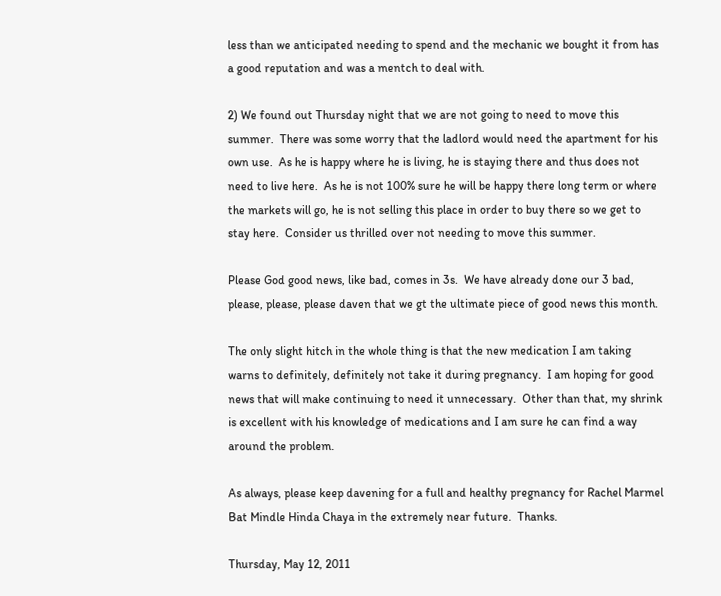less than we anticipated needing to spend and the mechanic we bought it from has a good reputation and was a mentch to deal with.

2) We found out Thursday night that we are not going to need to move this summer.  There was some worry that the ladlord would need the apartment for his own use.  As he is happy where he is living, he is staying there and thus does not need to live here.  As he is not 100% sure he will be happy there long term or where the markets will go, he is not selling this place in order to buy there so we get to stay here.  Consider us thrilled over not needing to move this summer.

Please God good news, like bad, comes in 3s.  We have already done our 3 bad, please, please, please daven that we gt the ultimate piece of good news this month.

The only slight hitch in the whole thing is that the new medication I am taking warns to definitely, definitely not take it during pregnancy.  I am hoping for good news that will make continuing to need it unnecessary.  Other than that, my shrink is excellent with his knowledge of medications and I am sure he can find a way around the problem.

As always, please keep davening for a full and healthy pregnancy for Rachel Marmel Bat Mindle Hinda Chaya in the extremely near future.  Thanks.

Thursday, May 12, 2011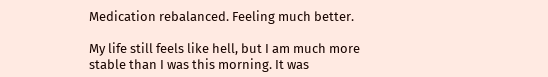Medication rebalanced. Feeling much better.

My life still feels like hell, but I am much more stable than I was this morning. It was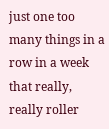just one too many things in a row in a week that really, really roller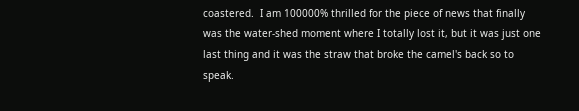coastered.  I am 100000% thrilled for the piece of news that finally was the water-shed moment where I totally lost it, but it was just one last thing and it was the straw that broke the camel's back so to speak.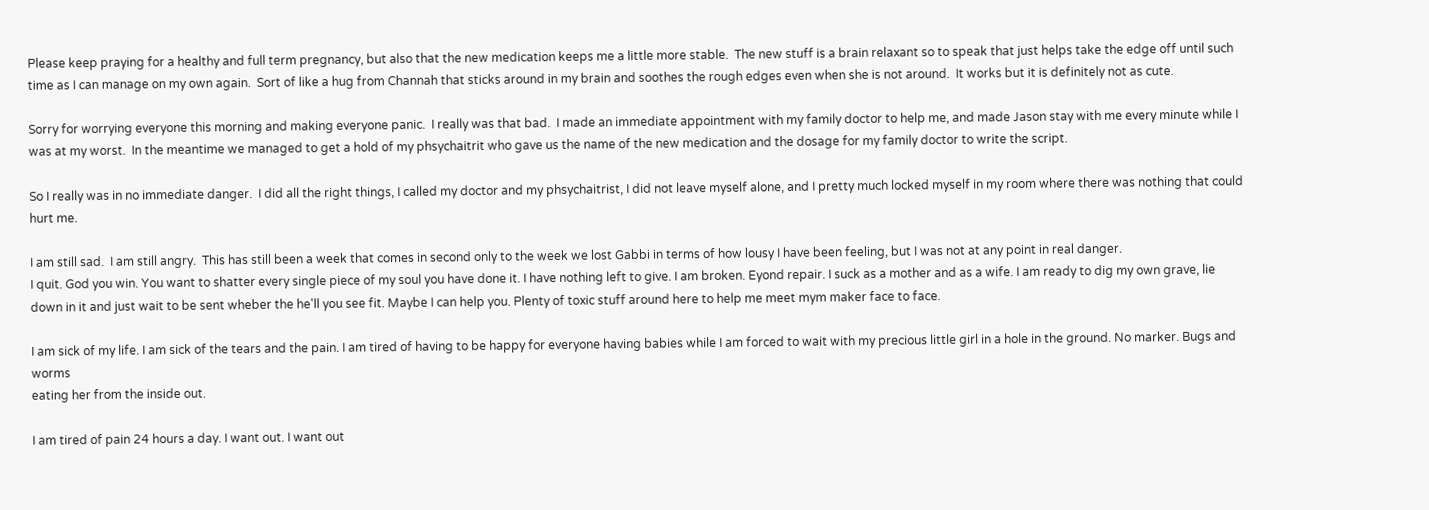Please keep praying for a healthy and full term pregnancy, but also that the new medication keeps me a little more stable.  The new stuff is a brain relaxant so to speak that just helps take the edge off until such time as I can manage on my own again.  Sort of like a hug from Channah that sticks around in my brain and soothes the rough edges even when she is not around.  It works but it is definitely not as cute.

Sorry for worrying everyone this morning and making everyone panic.  I really was that bad.  I made an immediate appointment with my family doctor to help me, and made Jason stay with me every minute while I was at my worst.  In the meantime we managed to get a hold of my phsychaitrit who gave us the name of the new medication and the dosage for my family doctor to write the script.

So I really was in no immediate danger.  I did all the right things, I called my doctor and my phsychaitrist, I did not leave myself alone, and I pretty much locked myself in my room where there was nothing that could hurt me.

I am still sad.  I am still angry.  This has still been a week that comes in second only to the week we lost Gabbi in terms of how lousy I have been feeling, but I was not at any point in real danger.
I quit. God you win. You want to shatter every single piece of my soul you have done it. I have nothing left to give. I am broken. Eyond repair. I suck as a mother and as a wife. I am ready to dig my own grave, lie down in it and just wait to be sent wheber the he'll you see fit. Maybe I can help you. Plenty of toxic stuff around here to help me meet mym maker face to face.

I am sick of my life. I am sick of the tears and the pain. I am tired of having to be happy for everyone having babies while I am forced to wait with my precious little girl in a hole in the ground. No marker. Bugs and worms
eating her from the inside out.

I am tired of pain 24 hours a day. I want out. I want out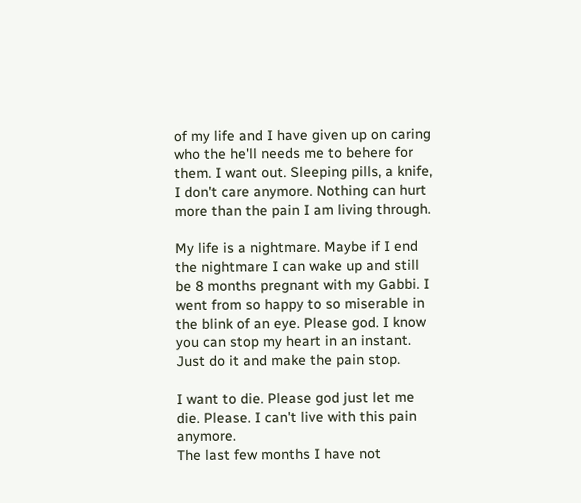of my life and I have given up on caring who the he'll needs me to behere for them. I want out. Sleeping pills, a knife, I don't care anymore. Nothing can hurt more than the pain I am living through.

My life is a nightmare. Maybe if I end the nightmare I can wake up and still be 8 months pregnant with my Gabbi. I went from so happy to so miserable in the blink of an eye. Please god. I know you can stop my heart in an instant. Just do it and make the pain stop.

I want to die. Please god just let me die. Please. I can't live with this pain anymore.
The last few months I have not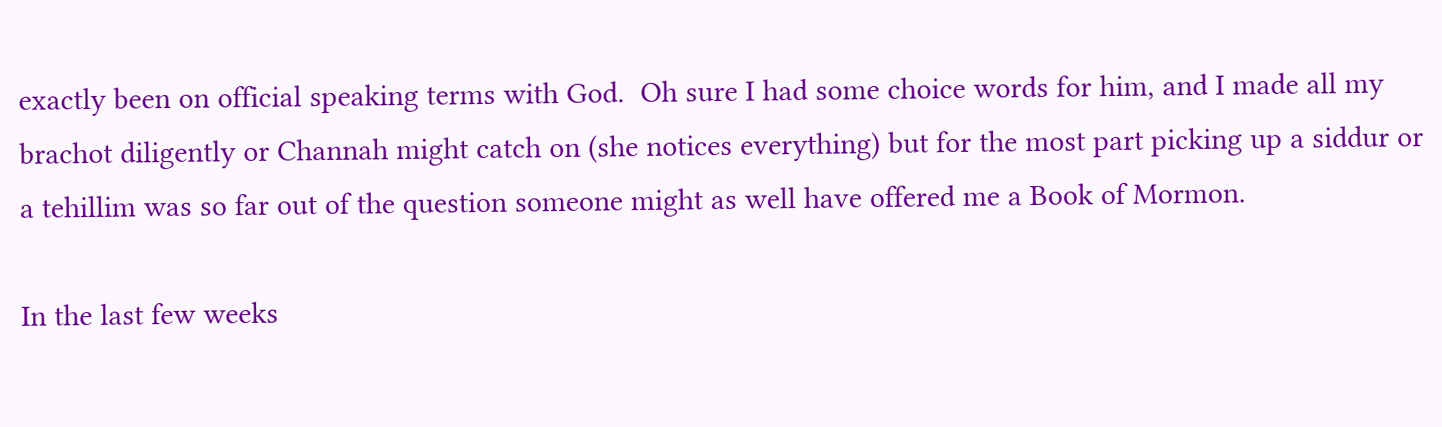exactly been on official speaking terms with God.  Oh sure I had some choice words for him, and I made all my brachot diligently or Channah might catch on (she notices everything) but for the most part picking up a siddur or a tehillim was so far out of the question someone might as well have offered me a Book of Mormon.

In the last few weeks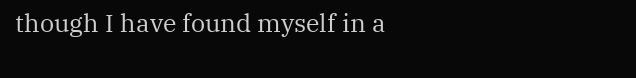though I have found myself in a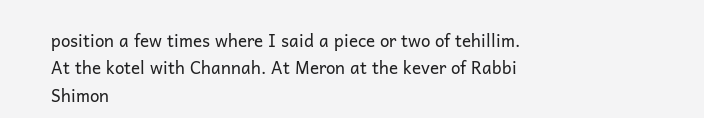position a few times where I said a piece or two of tehillim.  At the kotel with Channah. At Meron at the kever of Rabbi Shimon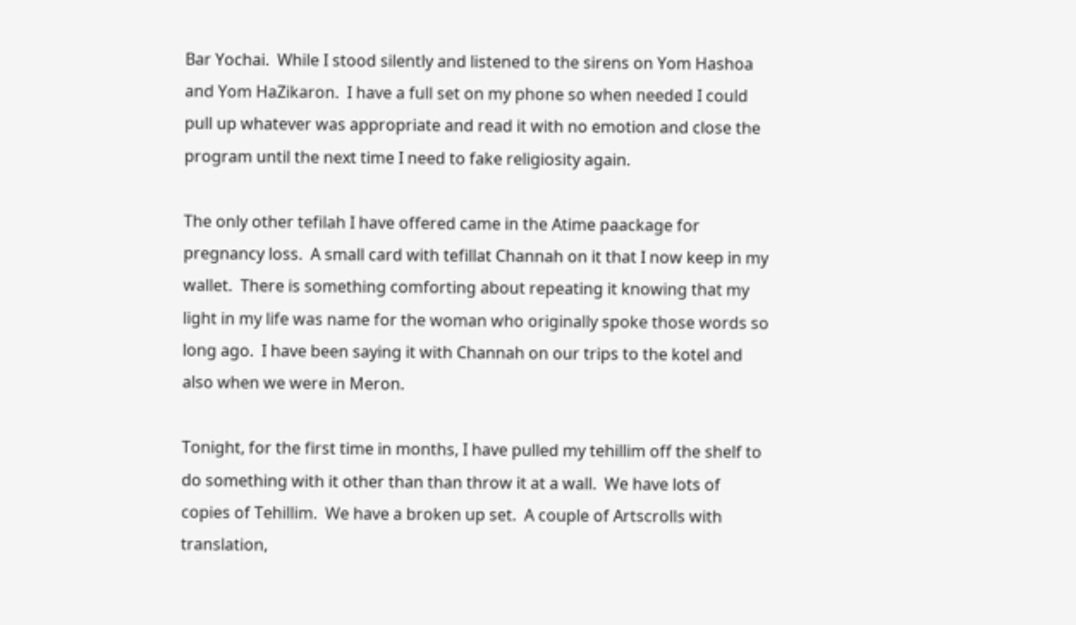Bar Yochai.  While I stood silently and listened to the sirens on Yom Hashoa and Yom HaZikaron.  I have a full set on my phone so when needed I could pull up whatever was appropriate and read it with no emotion and close the program until the next time I need to fake religiosity again.

The only other tefilah I have offered came in the Atime paackage for pregnancy loss.  A small card with tefillat Channah on it that I now keep in my wallet.  There is something comforting about repeating it knowing that my light in my life was name for the woman who originally spoke those words so long ago.  I have been saying it with Channah on our trips to the kotel and also when we were in Meron.

Tonight, for the first time in months, I have pulled my tehillim off the shelf to do something with it other than than throw it at a wall.  We have lots of copies of Tehillim.  We have a broken up set.  A couple of Artscrolls with translation,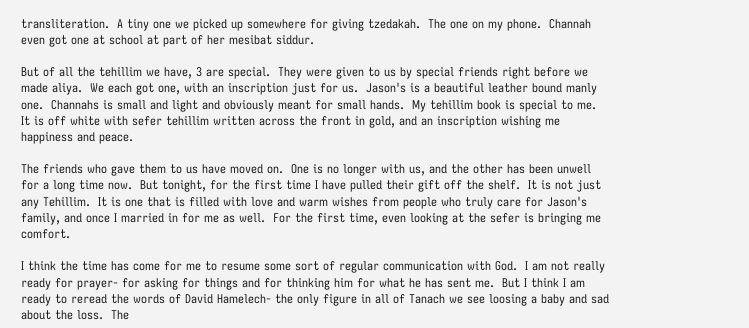transliteration.  A tiny one we picked up somewhere for giving tzedakah.  The one on my phone.  Channah even got one at school at part of her mesibat siddur.

But of all the tehillim we have, 3 are special.  They were given to us by special friends right before we made aliya.  We each got one, with an inscription just for us.  Jason's is a beautiful leather bound manly one.  Channahs is small and light and obviously meant for small hands.  My tehillim book is special to me.  It is off white with sefer tehillim written across the front in gold, and an inscription wishing me happiness and peace.

The friends who gave them to us have moved on.  One is no longer with us, and the other has been unwell for a long time now.  But tonight, for the first time I have pulled their gift off the shelf.  It is not just any Tehillim.  It is one that is filled with love and warm wishes from people who truly care for Jason's family, and once I married in for me as well.  For the first time, even looking at the sefer is bringing me comfort.

I think the time has come for me to resume some sort of regular communication with God.  I am not really ready for prayer- for asking for things and for thinking him for what he has sent me.  But I think I am ready to reread the words of David Hamelech- the only figure in all of Tanach we see loosing a baby and sad about the loss.  The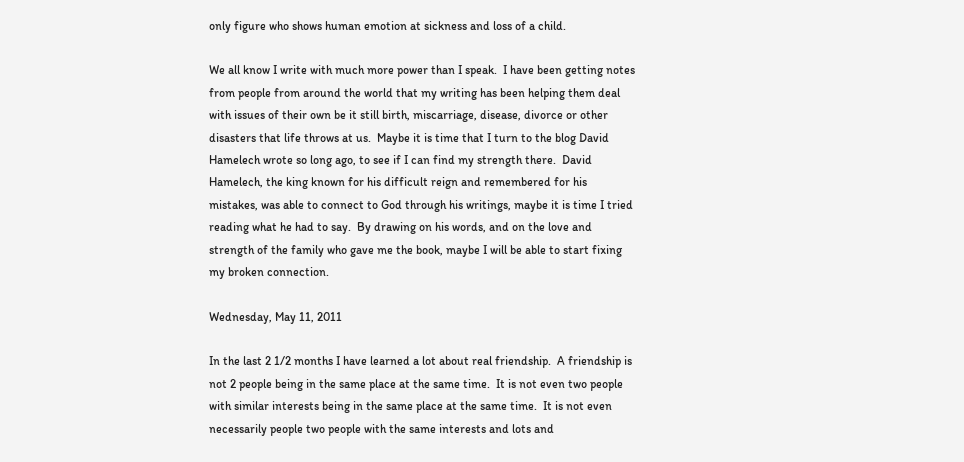only figure who shows human emotion at sickness and loss of a child.

We all know I write with much more power than I speak.  I have been getting notes from people from around the world that my writing has been helping them deal with issues of their own be it still birth, miscarriage, disease, divorce or other disasters that life throws at us.  Maybe it is time that I turn to the blog David Hamelech wrote so long ago, to see if I can find my strength there.  David Hamelech, the king known for his difficult reign and remembered for his mistakes, was able to connect to God through his writings, maybe it is time I tried reading what he had to say.  By drawing on his words, and on the love and strength of the family who gave me the book, maybe I will be able to start fixing my broken connection.

Wednesday, May 11, 2011

In the last 2 1/2 months I have learned a lot about real friendship.  A friendship is not 2 people being in the same place at the same time.  It is not even two people with similar interests being in the same place at the same time.  It is not even necessarily people two people with the same interests and lots and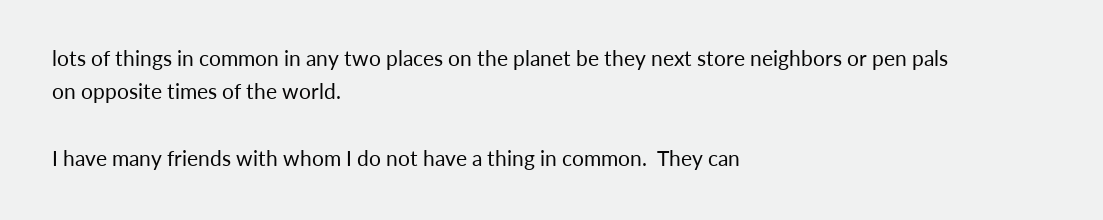lots of things in common in any two places on the planet be they next store neighbors or pen pals on opposite times of the world.

I have many friends with whom I do not have a thing in common.  They can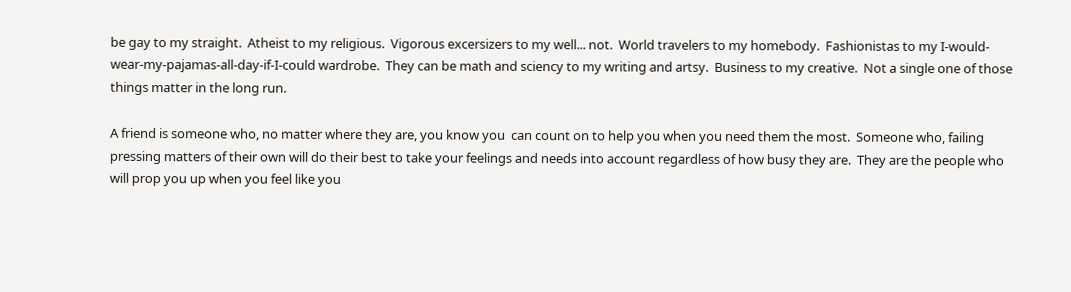be gay to my straight.  Atheist to my religious.  Vigorous excersizers to my well... not.  World travelers to my homebody.  Fashionistas to my I-would-wear-my-pajamas-all-day-if-I-could wardrobe.  They can be math and sciency to my writing and artsy.  Business to my creative.  Not a single one of those things matter in the long run.

A friend is someone who, no matter where they are, you know you  can count on to help you when you need them the most.  Someone who, failing pressing matters of their own will do their best to take your feelings and needs into account regardless of how busy they are.  They are the people who will prop you up when you feel like you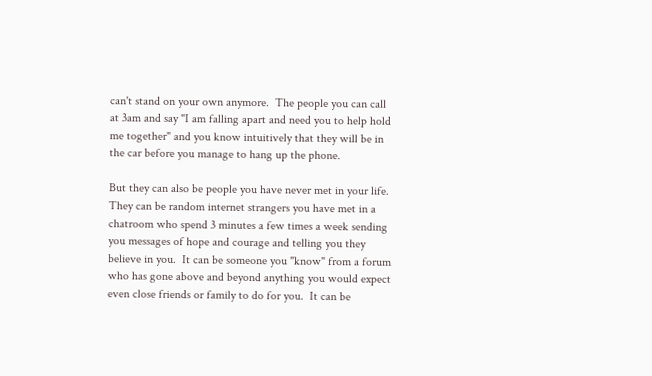can't stand on your own anymore.  The people you can call at 3am and say "I am falling apart and need you to help hold me together" and you know intuitively that they will be in the car before you manage to hang up the phone.

But they can also be people you have never met in your life.  They can be random internet strangers you have met in a chatroom who spend 3 minutes a few times a week sending you messages of hope and courage and telling you they believe in you.  It can be someone you "know" from a forum who has gone above and beyond anything you would expect even close friends or family to do for you.  It can be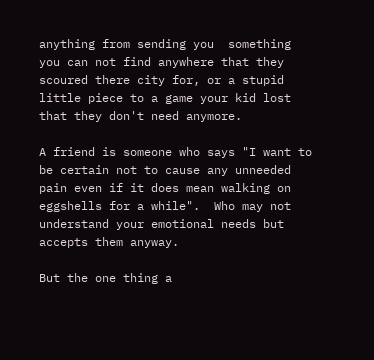anything from sending you  something you can not find anywhere that they scoured there city for, or a stupid little piece to a game your kid lost that they don't need anymore.

A friend is someone who says "I want to be certain not to cause any unneeded pain even if it does mean walking on eggshells for a while".  Who may not understand your emotional needs but accepts them anyway.

But the one thing a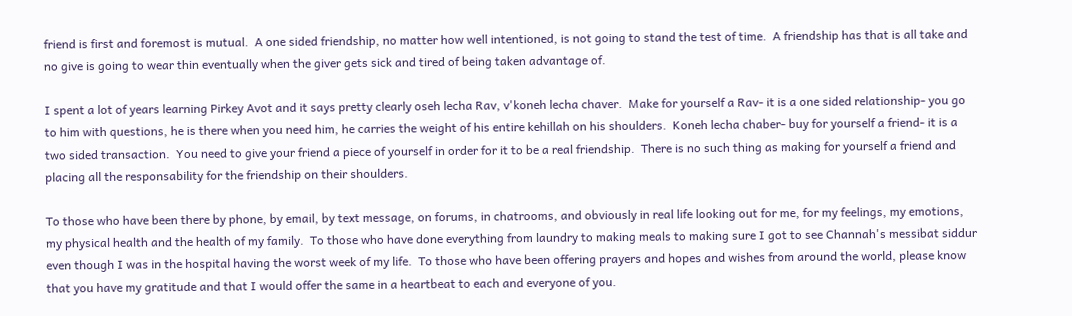friend is first and foremost is mutual.  A one sided friendship, no matter how well intentioned, is not going to stand the test of time.  A friendship has that is all take and no give is going to wear thin eventually when the giver gets sick and tired of being taken advantage of.

I spent a lot of years learning Pirkey Avot and it says pretty clearly oseh lecha Rav, v'koneh lecha chaver.  Make for yourself a Rav- it is a one sided relationship- you go to him with questions, he is there when you need him, he carries the weight of his entire kehillah on his shoulders.  Koneh lecha chaber- buy for yourself a friend- it is a  two sided transaction.  You need to give your friend a piece of yourself in order for it to be a real friendship.  There is no such thing as making for yourself a friend and placing all the responsability for the friendship on their shoulders.

To those who have been there by phone, by email, by text message, on forums, in chatrooms, and obviously in real life looking out for me, for my feelings, my emotions, my physical health and the health of my family.  To those who have done everything from laundry to making meals to making sure I got to see Channah's messibat siddur even though I was in the hospital having the worst week of my life.  To those who have been offering prayers and hopes and wishes from around the world, please know that you have my gratitude and that I would offer the same in a heartbeat to each and everyone of you.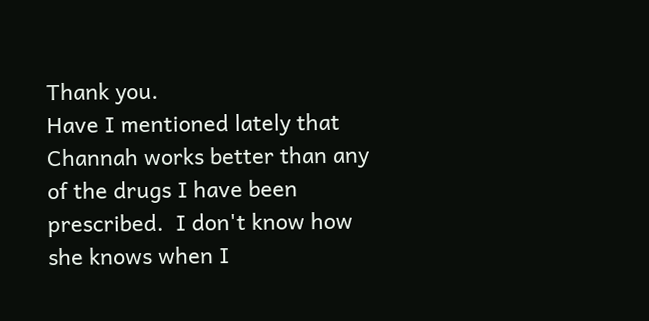Thank you.
Have I mentioned lately that Channah works better than any of the drugs I have been prescribed.  I don't know how she knows when I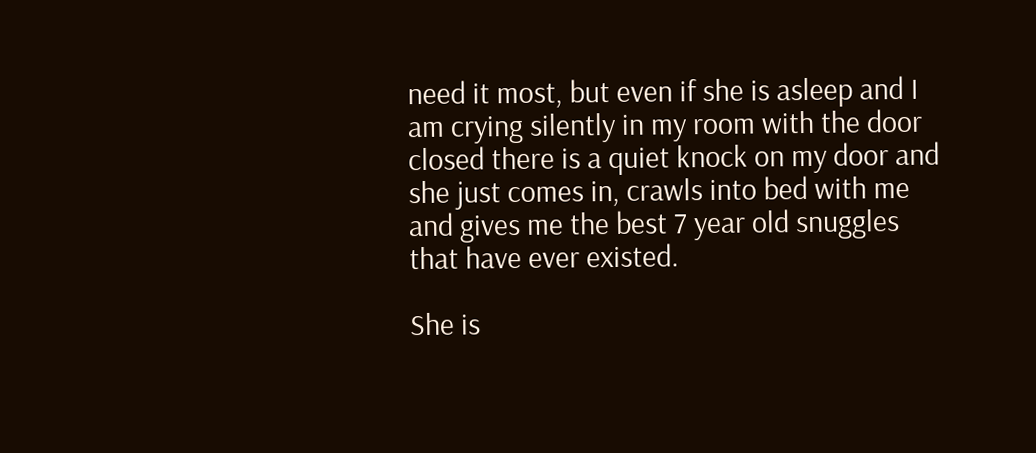need it most, but even if she is asleep and I am crying silently in my room with the door closed there is a quiet knock on my door and she just comes in, crawls into bed with me and gives me the best 7 year old snuggles that have ever existed.

She is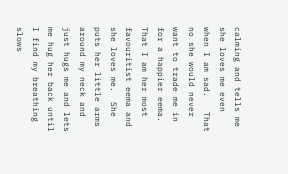calming and tells me she loves me even when I am sad.   That no she would never want to trade me in for a happier eema.  That I am her most favouritist eema and she loves me.  She puts her little arms around my neck and just hugs me and lets me hug her back until I find my breathing slows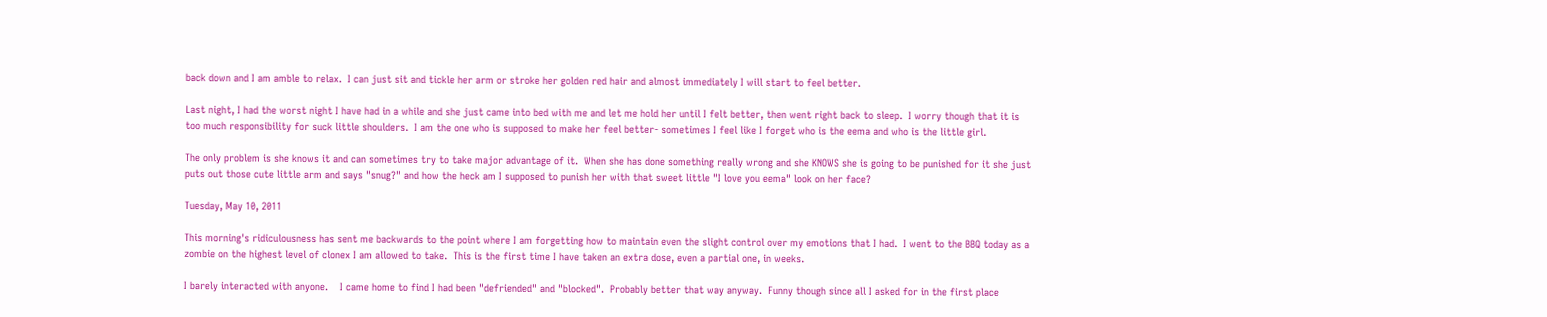back down and I am amble to relax.  I can just sit and tickle her arm or stroke her golden red hair and almost immediately I will start to feel better.

Last night, I had the worst night I have had in a while and she just came into bed with me and let me hold her until I felt better, then went right back to sleep.  I worry though that it is too much responsibility for suck little shoulders.  I am the one who is supposed to make her feel better- sometimes I feel like I forget who is the eema and who is the little girl.

The only problem is she knows it and can sometimes try to take major advantage of it.  When she has done something really wrong and she KNOWS she is going to be punished for it she just puts out those cute little arm and says "snug?" and how the heck am I supposed to punish her with that sweet little "I love you eema" look on her face?

Tuesday, May 10, 2011

This morning's ridiculousness has sent me backwards to the point where I am forgetting how to maintain even the slight control over my emotions that I had.  I went to the BBQ today as a zombie on the highest level of clonex I am allowed to take.  This is the first time I have taken an extra dose, even a partial one, in weeks.

I barely interacted with anyone.    I came home to find I had been "defriended" and "blocked".  Probably better that way anyway.  Funny though since all I asked for in the first place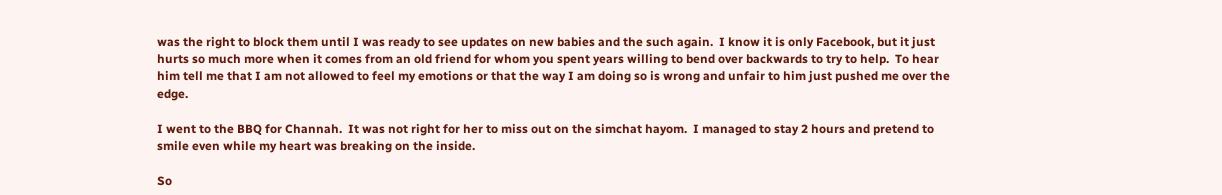was the right to block them until I was ready to see updates on new babies and the such again.  I know it is only Facebook, but it just hurts so much more when it comes from an old friend for whom you spent years willing to bend over backwards to try to help.  To hear him tell me that I am not allowed to feel my emotions or that the way I am doing so is wrong and unfair to him just pushed me over the edge.

I went to the BBQ for Channah.  It was not right for her to miss out on the simchat hayom.  I managed to stay 2 hours and pretend to smile even while my heart was breaking on the inside.

So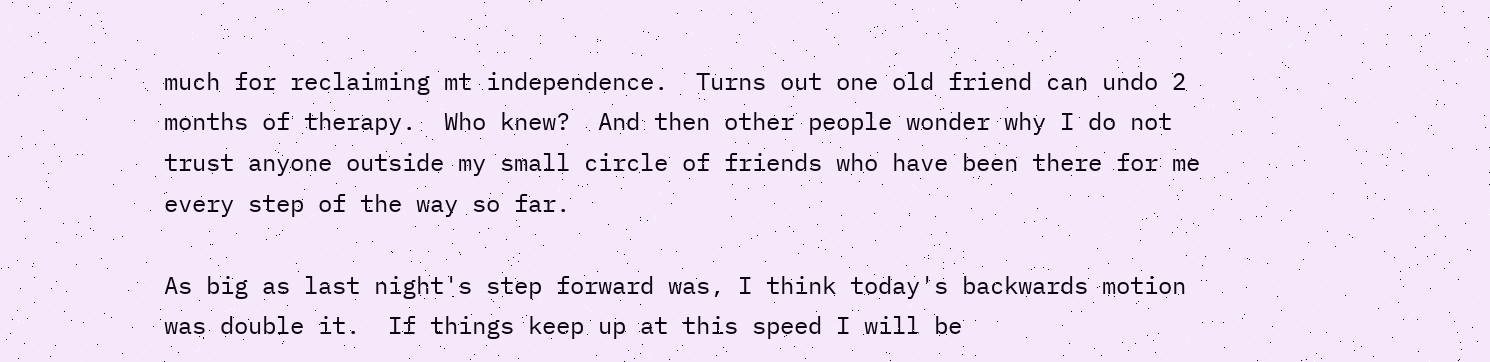much for reclaiming mt independence.  Turns out one old friend can undo 2 months of therapy.  Who knew?  And then other people wonder why I do not trust anyone outside my small circle of friends who have been there for me every step of the way so far.

As big as last night's step forward was, I think today's backwards motion was double it.  If things keep up at this speed I will be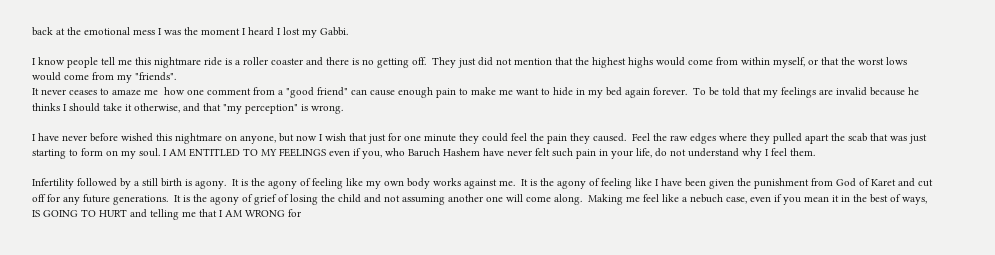back at the emotional mess I was the moment I heard I lost my Gabbi.

I know people tell me this nightmare ride is a roller coaster and there is no getting off.  They just did not mention that the highest highs would come from within myself, or that the worst lows would come from my "friends".
It never ceases to amaze me  how one comment from a "good friend" can cause enough pain to make me want to hide in my bed again forever.  To be told that my feelings are invalid because he thinks I should take it otherwise, and that "my perception" is wrong.

I have never before wished this nightmare on anyone, but now I wish that just for one minute they could feel the pain they caused.  Feel the raw edges where they pulled apart the scab that was just starting to form on my soul. I AM ENTITLED TO MY FEELINGS even if you, who Baruch Hashem have never felt such pain in your life, do not understand why I feel them.

Infertility followed by a still birth is agony.  It is the agony of feeling like my own body works against me.  It is the agony of feeling like I have been given the punishment from God of Karet and cut off for any future generations.  It is the agony of grief of losing the child and not assuming another one will come along.  Making me feel like a nebuch case, even if you mean it in the best of ways, IS GOING TO HURT and telling me that I AM WRONG for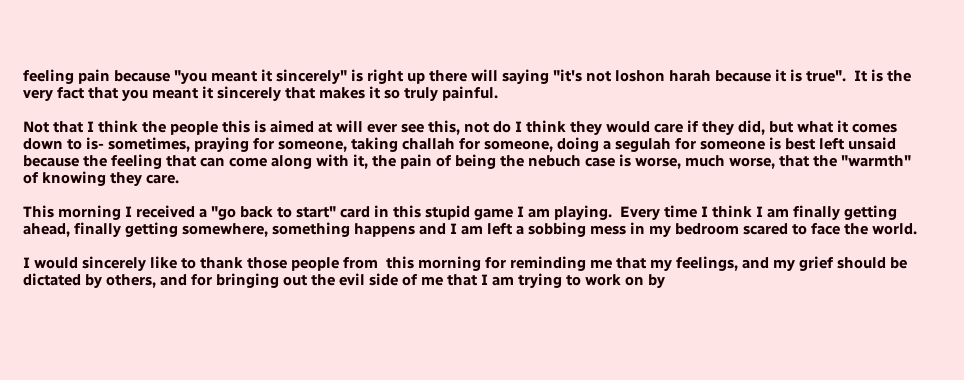feeling pain because "you meant it sincerely" is right up there will saying "it's not loshon harah because it is true".  It is the very fact that you meant it sincerely that makes it so truly painful.

Not that I think the people this is aimed at will ever see this, not do I think they would care if they did, but what it comes down to is- sometimes, praying for someone, taking challah for someone, doing a segulah for someone is best left unsaid because the feeling that can come along with it, the pain of being the nebuch case is worse, much worse, that the "warmth" of knowing they care.

This morning I received a "go back to start" card in this stupid game I am playing.  Every time I think I am finally getting ahead, finally getting somewhere, something happens and I am left a sobbing mess in my bedroom scared to face the world.

I would sincerely like to thank those people from  this morning for reminding me that my feelings, and my grief should be dictated by others, and for bringing out the evil side of me that I am trying to work on by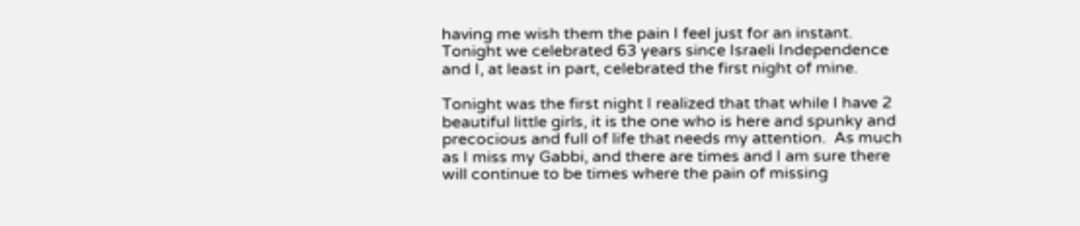having me wish them the pain I feel just for an instant.
Tonight we celebrated 63 years since Israeli Independence and I, at least in part, celebrated the first night of mine.

Tonight was the first night I realized that that while I have 2 beautiful little girls, it is the one who is here and spunky and precocious and full of life that needs my attention.  As much as I miss my Gabbi, and there are times and I am sure there will continue to be times where the pain of missing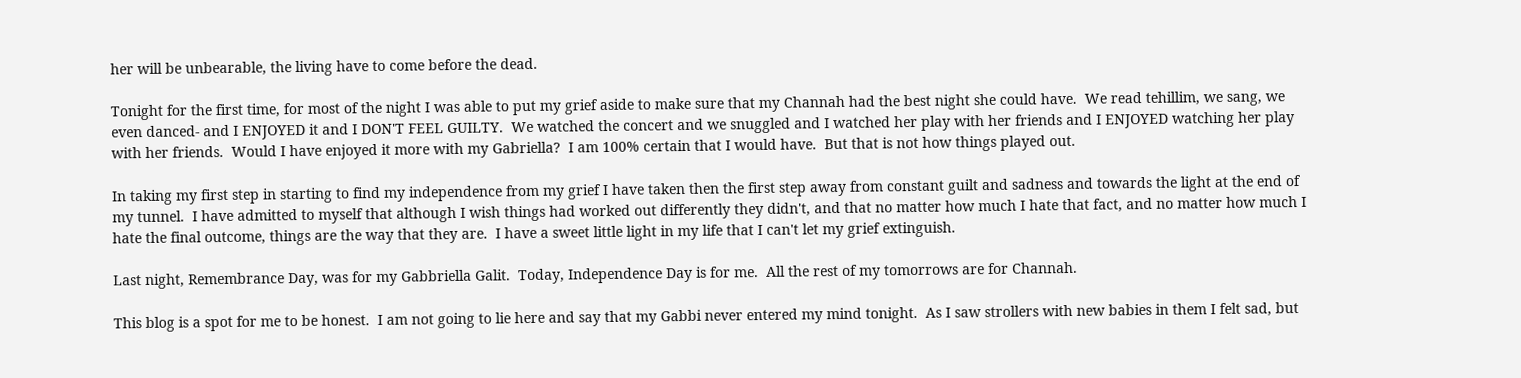her will be unbearable, the living have to come before the dead.

Tonight for the first time, for most of the night I was able to put my grief aside to make sure that my Channah had the best night she could have.  We read tehillim, we sang, we even danced- and I ENJOYED it and I DON'T FEEL GUILTY.  We watched the concert and we snuggled and I watched her play with her friends and I ENJOYED watching her play with her friends.  Would I have enjoyed it more with my Gabriella?  I am 100% certain that I would have.  But that is not how things played out.

In taking my first step in starting to find my independence from my grief I have taken then the first step away from constant guilt and sadness and towards the light at the end of my tunnel.  I have admitted to myself that although I wish things had worked out differently they didn't, and that no matter how much I hate that fact, and no matter how much I hate the final outcome, things are the way that they are.  I have a sweet little light in my life that I can't let my grief extinguish.

Last night, Remembrance Day, was for my Gabbriella Galit.  Today, Independence Day is for me.  All the rest of my tomorrows are for Channah.

This blog is a spot for me to be honest.  I am not going to lie here and say that my Gabbi never entered my mind tonight.  As I saw strollers with new babies in them I felt sad, but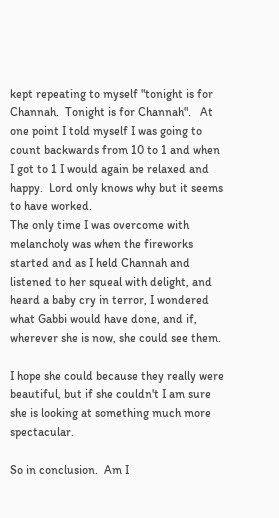kept repeating to myself "tonight is for Channah.  Tonight is for Channah".   At one point I told myself I was going to count backwards from 10 to 1 and when I got to 1 I would again be relaxed and happy.  Lord only knows why but it seems to have worked.
The only time I was overcome with melancholy was when the fireworks started and as I held Channah and listened to her squeal with delight, and heard a baby cry in terror, I wondered what Gabbi would have done, and if, wherever she is now, she could see them.

I hope she could because they really were beautiful, but if she couldn't I am sure she is looking at something much more spectacular.

So in conclusion.  Am I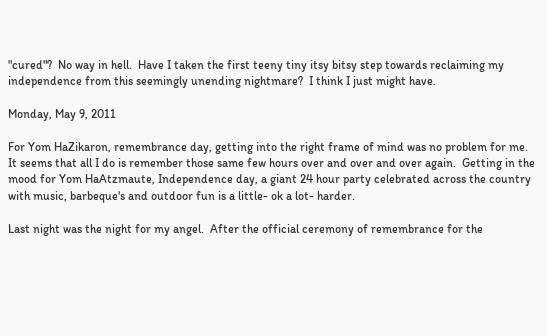"cured"?  No way in hell.  Have I taken the first teeny tiny itsy bitsy step towards reclaiming my independence from this seemingly unending nightmare?  I think I just might have.

Monday, May 9, 2011

For Yom HaZikaron, remembrance day, getting into the right frame of mind was no problem for me.  It seems that all I do is remember those same few hours over and over and over again.  Getting in the mood for Yom HaAtzmaute, Independence day, a giant 24 hour party celebrated across the country with music, barbeque's and outdoor fun is a little- ok a lot- harder.

Last night was the night for my angel.  After the official ceremony of remembrance for the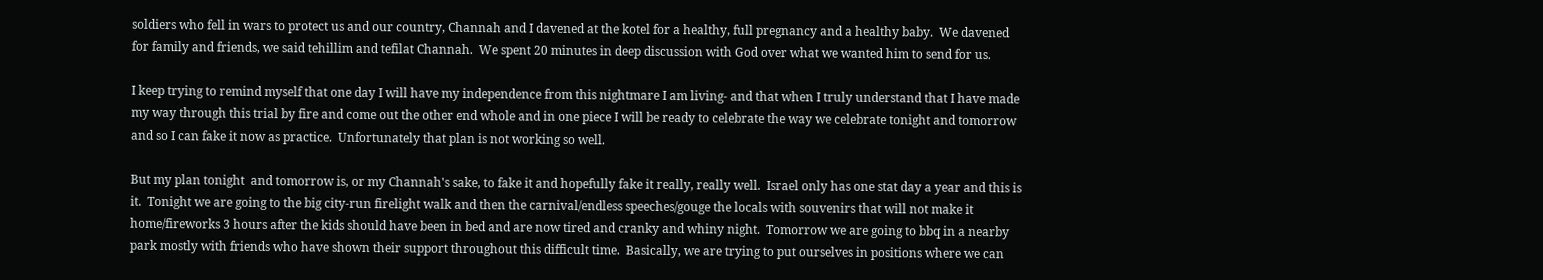soldiers who fell in wars to protect us and our country, Channah and I davened at the kotel for a healthy, full pregnancy and a healthy baby.  We davened for family and friends, we said tehillim and tefilat Channah.  We spent 20 minutes in deep discussion with God over what we wanted him to send for us.

I keep trying to remind myself that one day I will have my independence from this nightmare I am living- and that when I truly understand that I have made my way through this trial by fire and come out the other end whole and in one piece I will be ready to celebrate the way we celebrate tonight and tomorrow and so I can fake it now as practice.  Unfortunately that plan is not working so well.

But my plan tonight  and tomorrow is, or my Channah's sake, to fake it and hopefully fake it really, really well.  Israel only has one stat day a year and this is it.  Tonight we are going to the big city-run firelight walk and then the carnival/endless speeches/gouge the locals with souvenirs that will not make it home/fireworks 3 hours after the kids should have been in bed and are now tired and cranky and whiny night.  Tomorrow we are going to bbq in a nearby park mostly with friends who have shown their support throughout this difficult time.  Basically, we are trying to put ourselves in positions where we can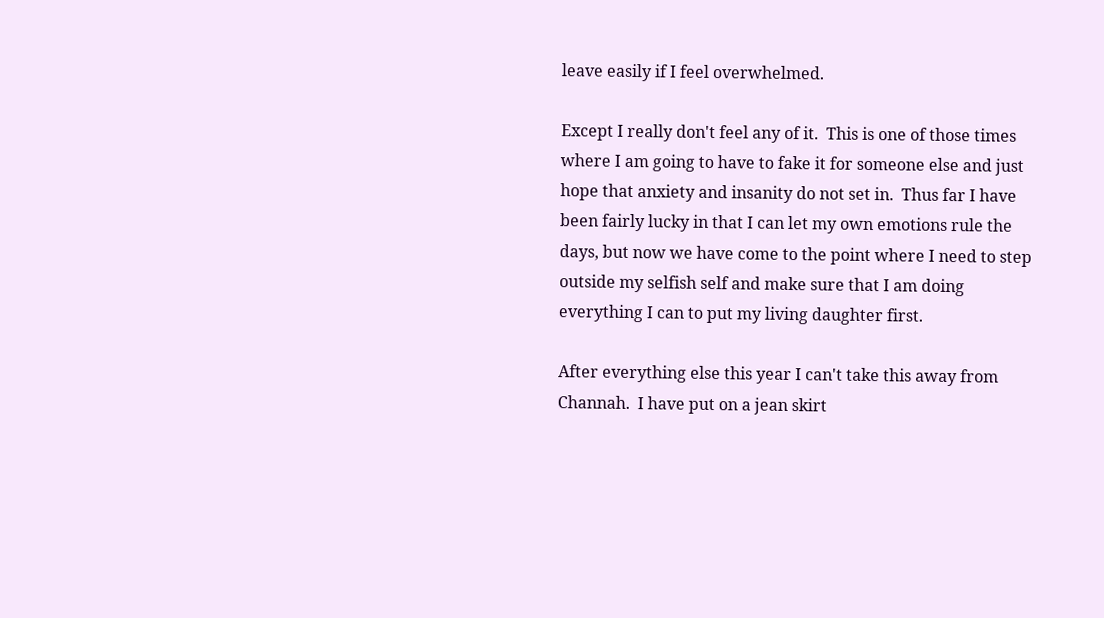leave easily if I feel overwhelmed.

Except I really don't feel any of it.  This is one of those times where I am going to have to fake it for someone else and just hope that anxiety and insanity do not set in.  Thus far I have been fairly lucky in that I can let my own emotions rule the days, but now we have come to the point where I need to step outside my selfish self and make sure that I am doing everything I can to put my living daughter first.

After everything else this year I can't take this away from Channah.  I have put on a jean skirt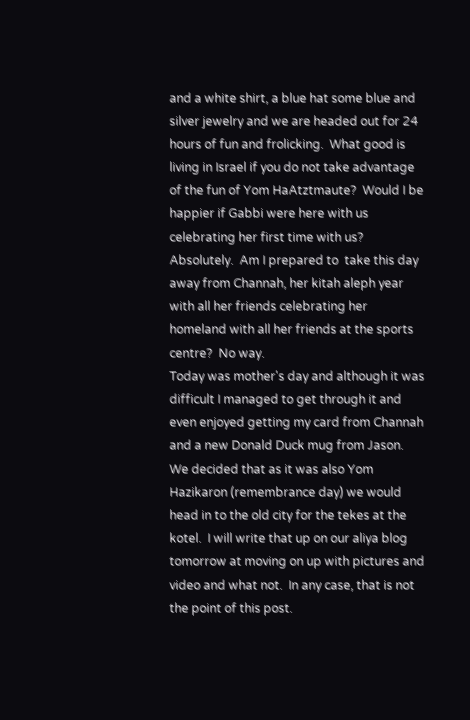and a white shirt, a blue hat some blue and silver jewelry and we are headed out for 24 hours of fun and frolicking.  What good is living in Israel if you do not take advantage of the fun of Yom HaAtztmaute?  Would I be happier if Gabbi were here with us celebrating her first time with us?  Absolutely.  Am I prepared to  take this day away from Channah, her kitah aleph year with all her friends celebrating her homeland with all her friends at the sports centre?  No way.
Today was mother's day and although it was difficult I managed to get through it and even enjoyed getting my card from Channah and a new Donald Duck mug from Jason.  We decided that as it was also Yom Hazikaron (remembrance day) we would head in to the old city for the tekes at the kotel.  I will write that up on our aliya blog tomorrow at moving on up with pictures and video and what not.  In any case, that is not the point of this post.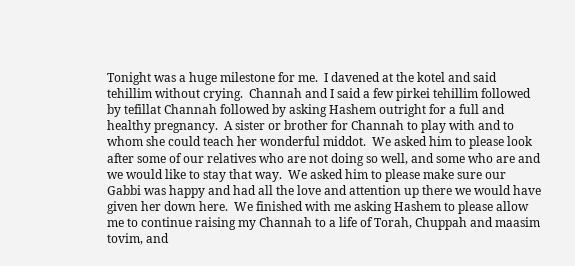Tonight was a huge milestone for me.  I davened at the kotel and said tehillim without crying.  Channah and I said a few pirkei tehillim followed by tefillat Channah followed by asking Hashem outright for a full and healthy pregnancy.  A sister or brother for Channah to play with and to whom she could teach her wonderful middot.  We asked him to please look after some of our relatives who are not doing so well, and some who are and we would like to stay that way.  We asked him to please make sure our Gabbi was happy and had all the love and attention up there we would have given her down here.  We finished with me asking Hashem to please allow me to continue raising my Channah to a life of Torah, Chuppah and maasim tovim, and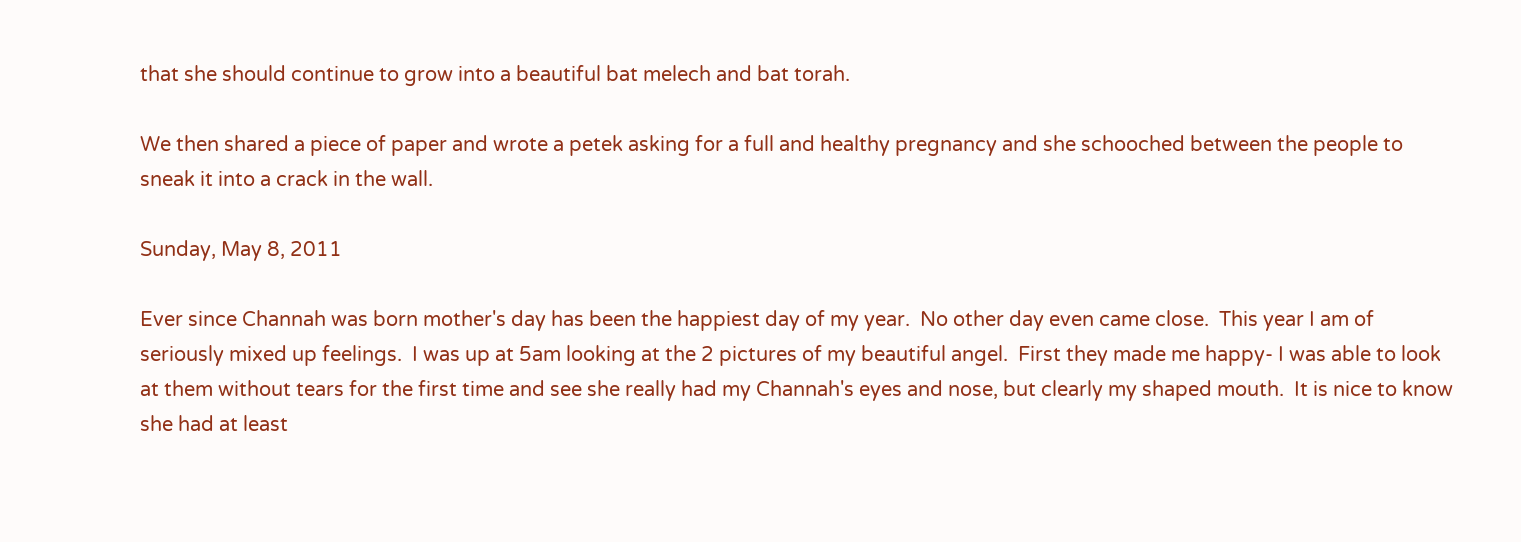that she should continue to grow into a beautiful bat melech and bat torah.

We then shared a piece of paper and wrote a petek asking for a full and healthy pregnancy and she schooched between the people to sneak it into a crack in the wall.

Sunday, May 8, 2011

Ever since Channah was born mother's day has been the happiest day of my year.  No other day even came close.  This year I am of seriously mixed up feelings.  I was up at 5am looking at the 2 pictures of my beautiful angel.  First they made me happy- I was able to look at them without tears for the first time and see she really had my Channah's eyes and nose, but clearly my shaped mouth.  It is nice to know she had at least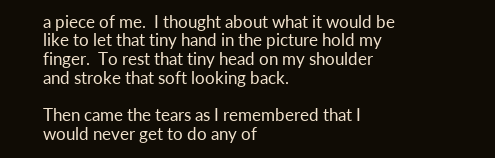a piece of me.  I thought about what it would be like to let that tiny hand in the picture hold my finger.  To rest that tiny head on my shoulder and stroke that soft looking back.

Then came the tears as I remembered that I would never get to do any of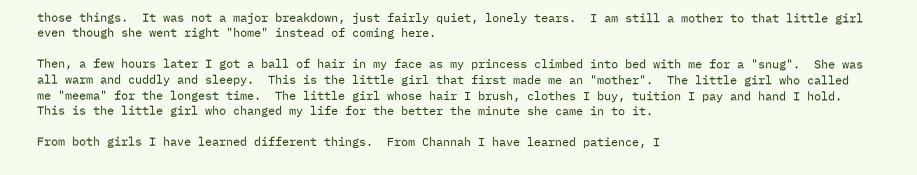those things.  It was not a major breakdown, just fairly quiet, lonely tears.  I am still a mother to that little girl even though she went right "home" instead of coming here.

Then, a few hours later I got a ball of hair in my face as my princess climbed into bed with me for a "snug".  She was all warm and cuddly and sleepy.  This is the little girl that first made me an "mother".  The little girl who called me "meema" for the longest time.  The little girl whose hair I brush, clothes I buy, tuition I pay and hand I hold.  This is the little girl who changed my life for the better the minute she came in to it.

From both girls I have learned different things.  From Channah I have learned patience, I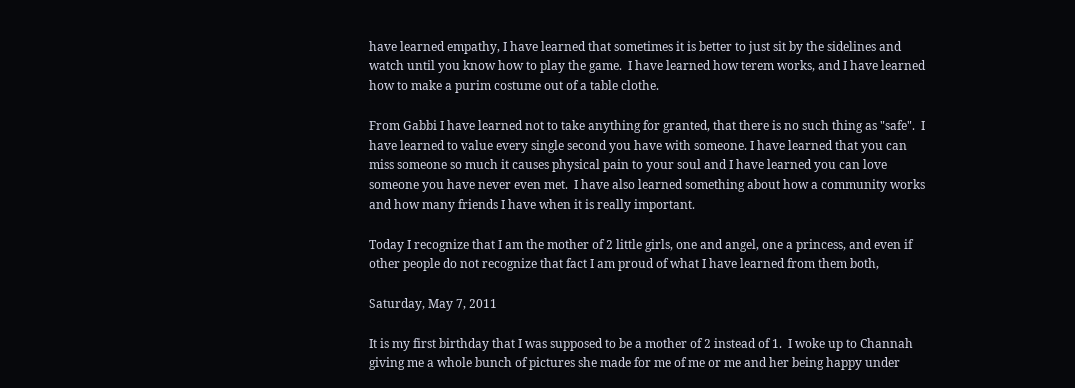have learned empathy, I have learned that sometimes it is better to just sit by the sidelines and watch until you know how to play the game.  I have learned how terem works, and I have learned how to make a purim costume out of a table clothe.

From Gabbi I have learned not to take anything for granted, that there is no such thing as "safe".  I have learned to value every single second you have with someone. I have learned that you can miss someone so much it causes physical pain to your soul and I have learned you can love someone you have never even met.  I have also learned something about how a community works and how many friends I have when it is really important.

Today I recognize that I am the mother of 2 little girls, one and angel, one a princess, and even if other people do not recognize that fact I am proud of what I have learned from them both,

Saturday, May 7, 2011

It is my first birthday that I was supposed to be a mother of 2 instead of 1.  I woke up to Channah giving me a whole bunch of pictures she made for me of me or me and her being happy under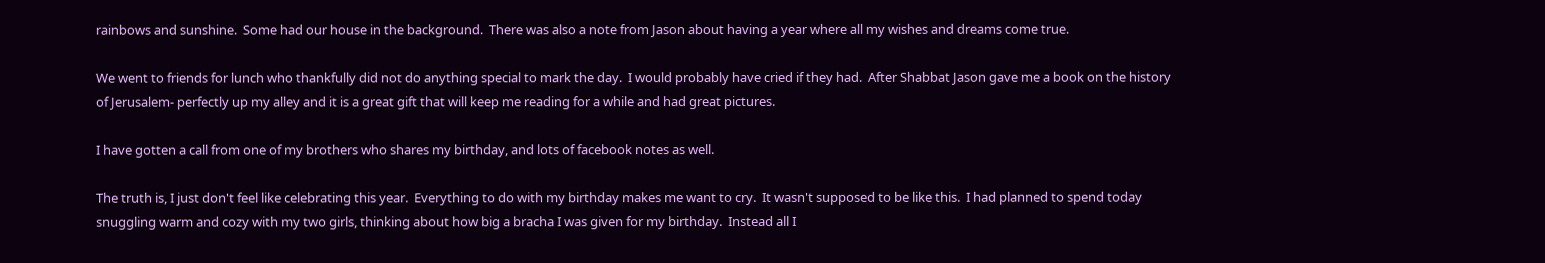rainbows and sunshine.  Some had our house in the background.  There was also a note from Jason about having a year where all my wishes and dreams come true.

We went to friends for lunch who thankfully did not do anything special to mark the day.  I would probably have cried if they had.  After Shabbat Jason gave me a book on the history of Jerusalem- perfectly up my alley and it is a great gift that will keep me reading for a while and had great pictures.

I have gotten a call from one of my brothers who shares my birthday, and lots of facebook notes as well.

The truth is, I just don't feel like celebrating this year.  Everything to do with my birthday makes me want to cry.  It wasn't supposed to be like this.  I had planned to spend today snuggling warm and cozy with my two girls, thinking about how big a bracha I was given for my birthday.  Instead all I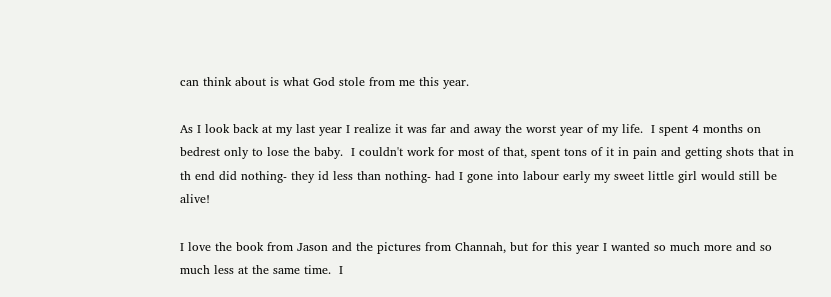can think about is what God stole from me this year.

As I look back at my last year I realize it was far and away the worst year of my life.  I spent 4 months on bedrest only to lose the baby.  I couldn't work for most of that, spent tons of it in pain and getting shots that in th end did nothing- they id less than nothing- had I gone into labour early my sweet little girl would still be alive!

I love the book from Jason and the pictures from Channah, but for this year I wanted so much more and so much less at the same time.  I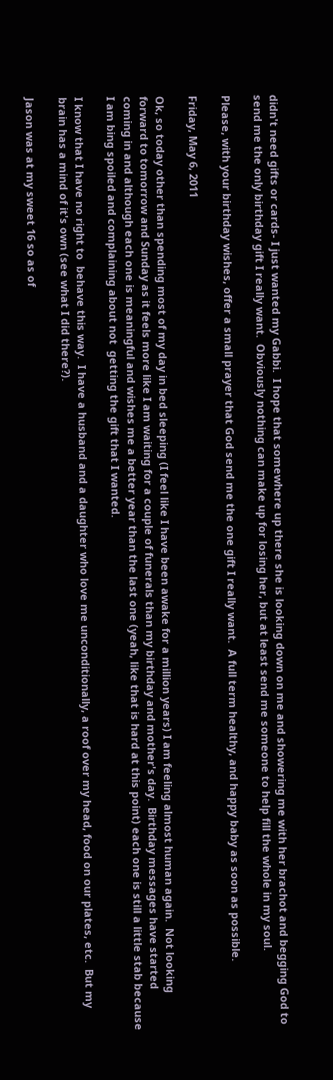didn't need gifts or cards- I just wanted my Gabbi.  I hope that somewhere up there she is looking down on me and showering me with her brachot and begging God to send me the only birthday gift I really want.  Obviously nothing can make up for losing her, but at least send me someone to help fill the whole in my soul.

Please, with your birthday wishes, offer a small prayer that God send me the one gift I really want.  A full term healthy, and happy baby as soon as possible.

Friday, May 6, 2011

Ok, so today other than spending most of my day in bed sleeping (I feel like I have been awake for a million years) I am feeling almost human again.  Not looking forward to tomorrow and Sunday as it feels more like I am waiting for a couple of funerals than my birthday and mother's day.  Birthday messages have started coming in and although each one is meaningful and wishes me a better year than the last one (yeah, like that is hard at this point) each one is still a little stab because I am bing spoiled and complaining about not  getting the gift that I wanted.

I know that I have no right to  behave this way.  I have a husband and a daughter who love me unconditionally, a roof over my head, food on our plates, etc.  But my brain has a mind of it's own (see what I did there?).

Jason was at my sweet 16 so as of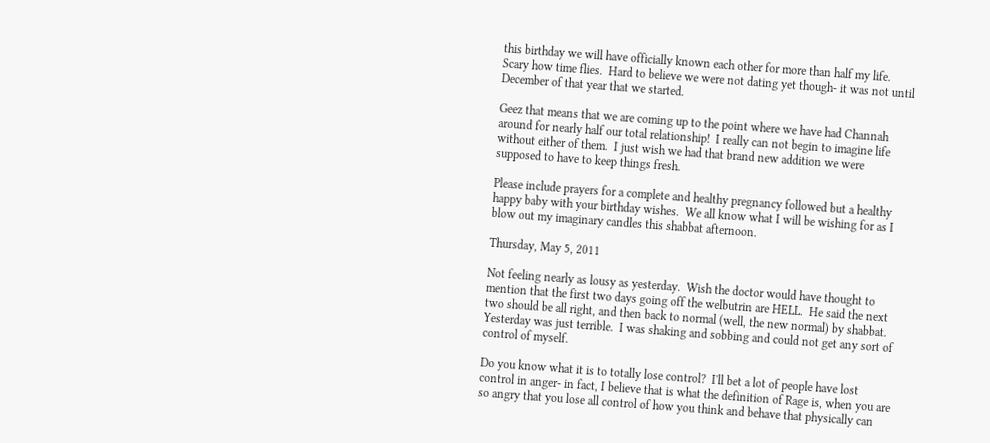this birthday we will have officially known each other for more than half my life.  Scary how time flies.  Hard to believe we were not dating yet though- it was not until December of that year that we started.

Geez that means that we are coming up to the point where we have had Channah around for nearly half our total relationship!  I really can not begin to imagine life without either of them.  I just wish we had that brand new addition we were supposed to have to keep things fresh.

Please include prayers for a complete and healthy pregnancy followed but a healthy happy baby with your birthday wishes.  We all know what I will be wishing for as I blow out my imaginary candles this shabbat afternoon.

Thursday, May 5, 2011

Not feeling nearly as lousy as yesterday.  Wish the doctor would have thought to mention that the first two days going off the welbutrin are HELL.  He said the next two should be all right, and then back to normal (well, the new normal) by shabbat.  Yesterday was just terrible.  I was shaking and sobbing and could not get any sort of control of myself.

Do you know what it is to totally lose control?  I'll bet a lot of people have lost control in anger- in fact, I believe that is what the definition of Rage is, when you are so angry that you lose all control of how you think and behave that physically can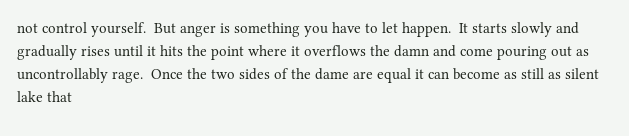not control yourself.  But anger is something you have to let happen.  It starts slowly and gradually rises until it hits the point where it overflows the damn and come pouring out as uncontrollably rage.  Once the two sides of the dame are equal it can become as still as silent lake that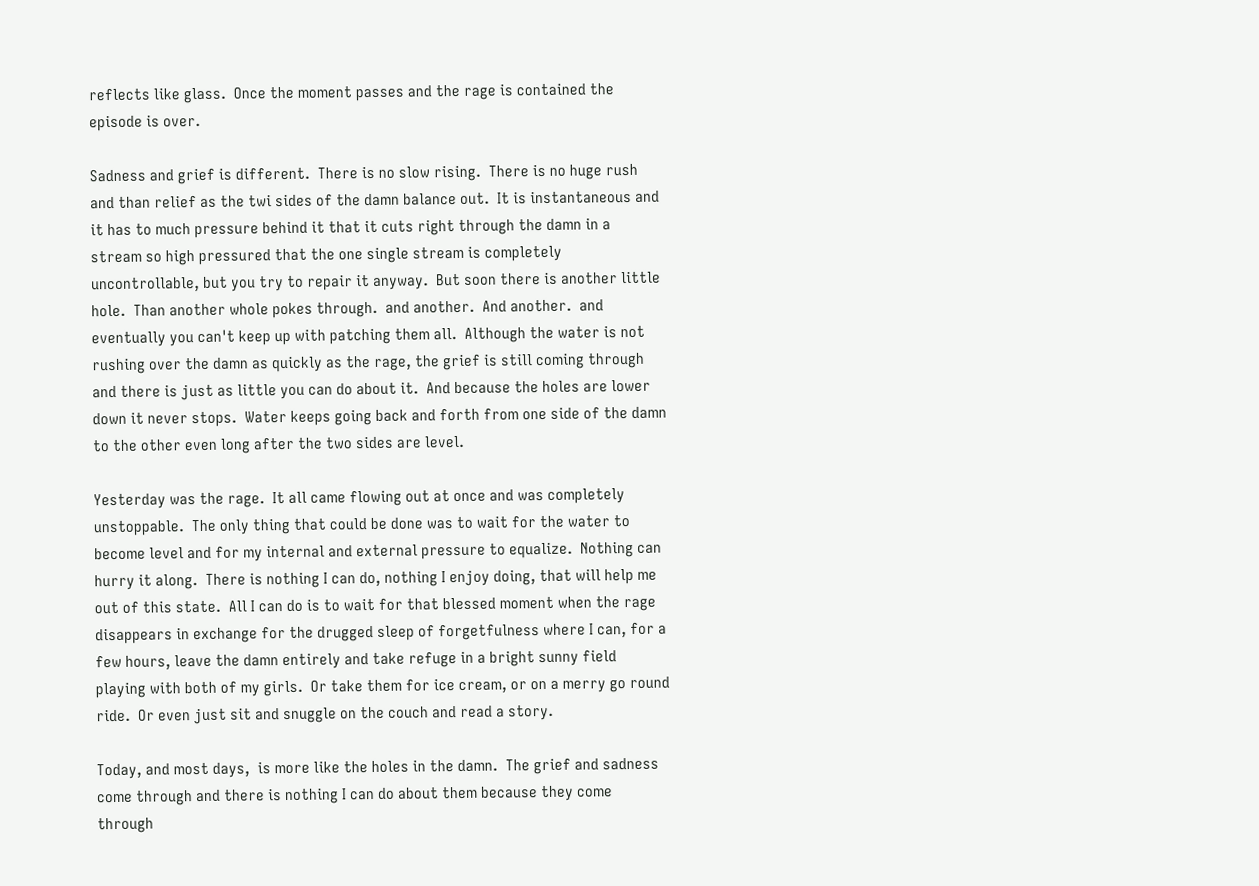reflects like glass.  Once the moment passes and the rage is contained the episode is over.

Sadness and grief is different.  There is no slow rising.  There is no huge rush and than relief as the twi sides of the damn balance out.  It is instantaneous and it has to much pressure behind it that it cuts right through the damn in a stream so high pressured that the one single stream is completely uncontrollable, but you try to repair it anyway.  But soon there is another little hole.  Than another whole pokes through.  and another.  And another.  and eventually you can't keep up with patching them all.  Although the water is not rushing over the damn as quickly as the rage, the grief is still coming through and there is just as little you can do about it.  And because the holes are lower down it never stops.  Water keeps going back and forth from one side of the damn to the other even long after the two sides are level.

Yesterday was the rage.  It all came flowing out at once and was completely unstoppable.  The only thing that could be done was to wait for the water to become level and for my internal and external pressure to equalize.  Nothing can hurry it along.  There is nothing I can do, nothing I enjoy doing, that will help me out of this state.  All I can do is to wait for that blessed moment when the rage disappears in exchange for the drugged sleep of forgetfulness where I can, for a few hours, leave the damn entirely and take refuge in a bright sunny field playing with both of my girls.  Or take them for ice cream, or on a merry go round ride.  Or even just sit and snuggle on the couch and read a story.

Today, and most days,  is more like the holes in the damn.  The grief and sadness come through and there is nothing I can do about them because they come through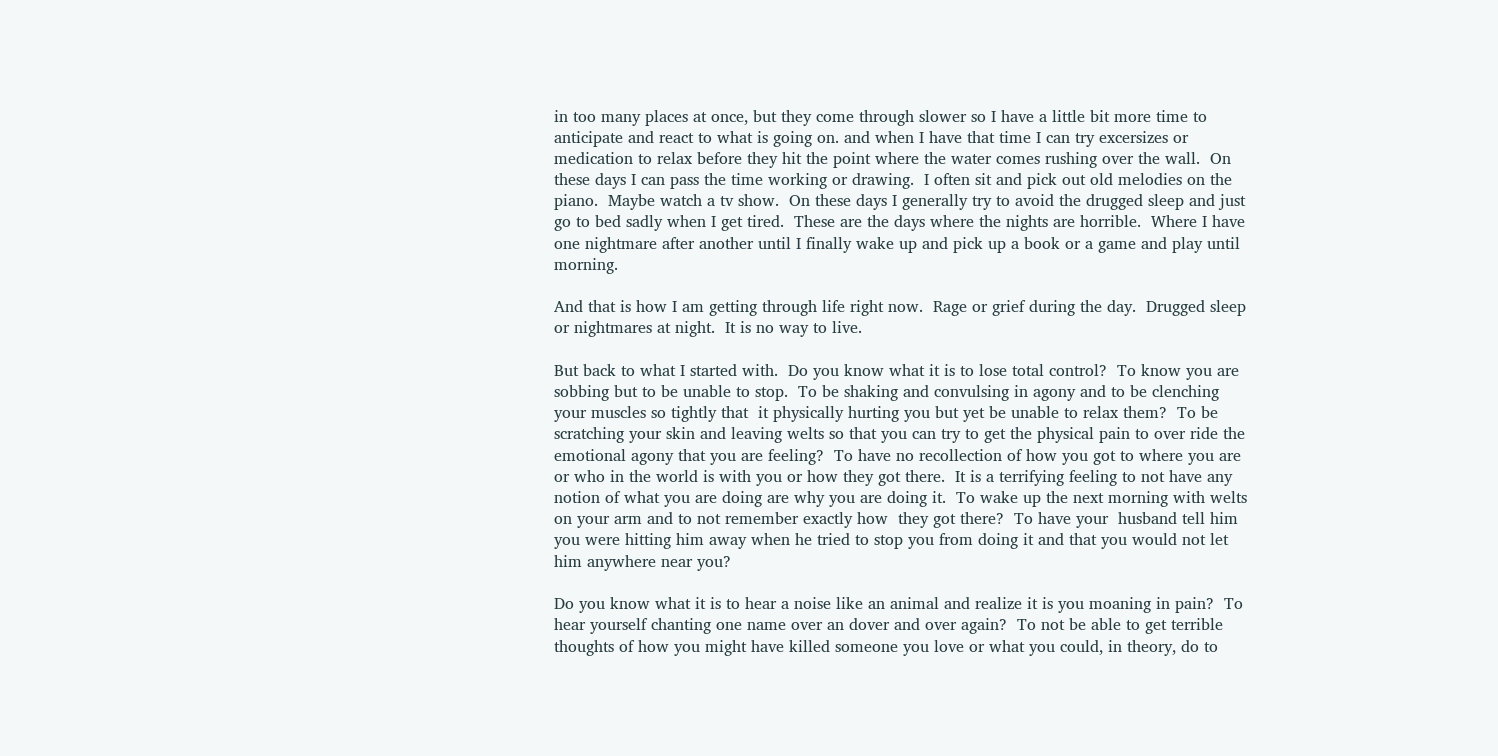in too many places at once, but they come through slower so I have a little bit more time to anticipate and react to what is going on. and when I have that time I can try excersizes or medication to relax before they hit the point where the water comes rushing over the wall.  On these days I can pass the time working or drawing.  I often sit and pick out old melodies on the piano.  Maybe watch a tv show.  On these days I generally try to avoid the drugged sleep and just go to bed sadly when I get tired.  These are the days where the nights are horrible.  Where I have one nightmare after another until I finally wake up and pick up a book or a game and play until morning.

And that is how I am getting through life right now.  Rage or grief during the day.  Drugged sleep or nightmares at night.  It is no way to live.

But back to what I started with.  Do you know what it is to lose total control?  To know you are sobbing but to be unable to stop.  To be shaking and convulsing in agony and to be clenching your muscles so tightly that  it physically hurting you but yet be unable to relax them?  To be scratching your skin and leaving welts so that you can try to get the physical pain to over ride the emotional agony that you are feeling?  To have no recollection of how you got to where you are or who in the world is with you or how they got there.  It is a terrifying feeling to not have any notion of what you are doing are why you are doing it.  To wake up the next morning with welts on your arm and to not remember exactly how  they got there?  To have your  husband tell him you were hitting him away when he tried to stop you from doing it and that you would not let him anywhere near you?

Do you know what it is to hear a noise like an animal and realize it is you moaning in pain?  To hear yourself chanting one name over an dover and over again?  To not be able to get terrible thoughts of how you might have killed someone you love or what you could, in theory, do to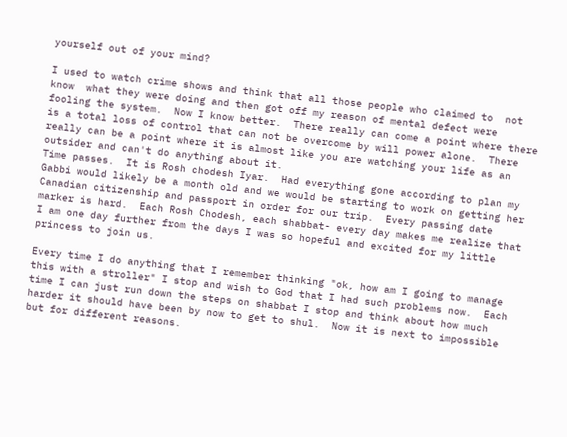yourself out of your mind?

I used to watch crime shows and think that all those people who claimed to  not know  what they were doing and then got off my reason of mental defect were fooling the system.  Now I know better.  There really can come a point where there is a total loss of control that can not be overcome by will power alone.  There really can be a point where it is almost like you are watching your life as an outsider and can't do anything about it.
Time passes.  It is Rosh chodesh Iyar.  Had everything gone according to plan my Gabbi would likely be a month old and we would be starting to work on getting her Canadian citizenship and passport in order for our trip.  Every passing date marker is hard.  Each Rosh Chodesh, each shabbat- every day makes me realize that I am one day further from the days I was so hopeful and excited for my little princess to join us.

Every time I do anything that I remember thinking "ok, how am I going to manage this with a stroller" I stop and wish to God that I had such problems now.  Each time I can just run down the steps on shabbat I stop and think about how much harder it should have been by now to get to shul.  Now it is next to impossible but for different reasons.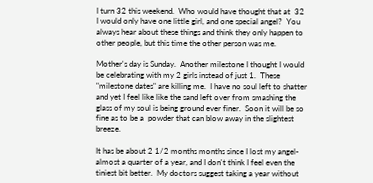I turn 32 this weekend.  Who would have thought that at  32 I would only have one little girl, and one special angel?  You always hear about these things and think they only happen to other people, but this time the other person was me.

Mother's day is Sunday.  Another milestone I thought I would be celebrating with my 2 girls instead of just 1.  These "milestone dates" are killing me.  I have no soul left to shatter and yet I feel like like the sand left over from smashing the glass of my soul is being ground ever finer.  Soon it will be so fine as to be a  powder that can blow away in the slightest breeze.

It has be about 2 1/2 months months since I lost my angel- almost a quarter of a year, and I don't think I feel even the tiniest bit better.  My doctors suggest taking a year without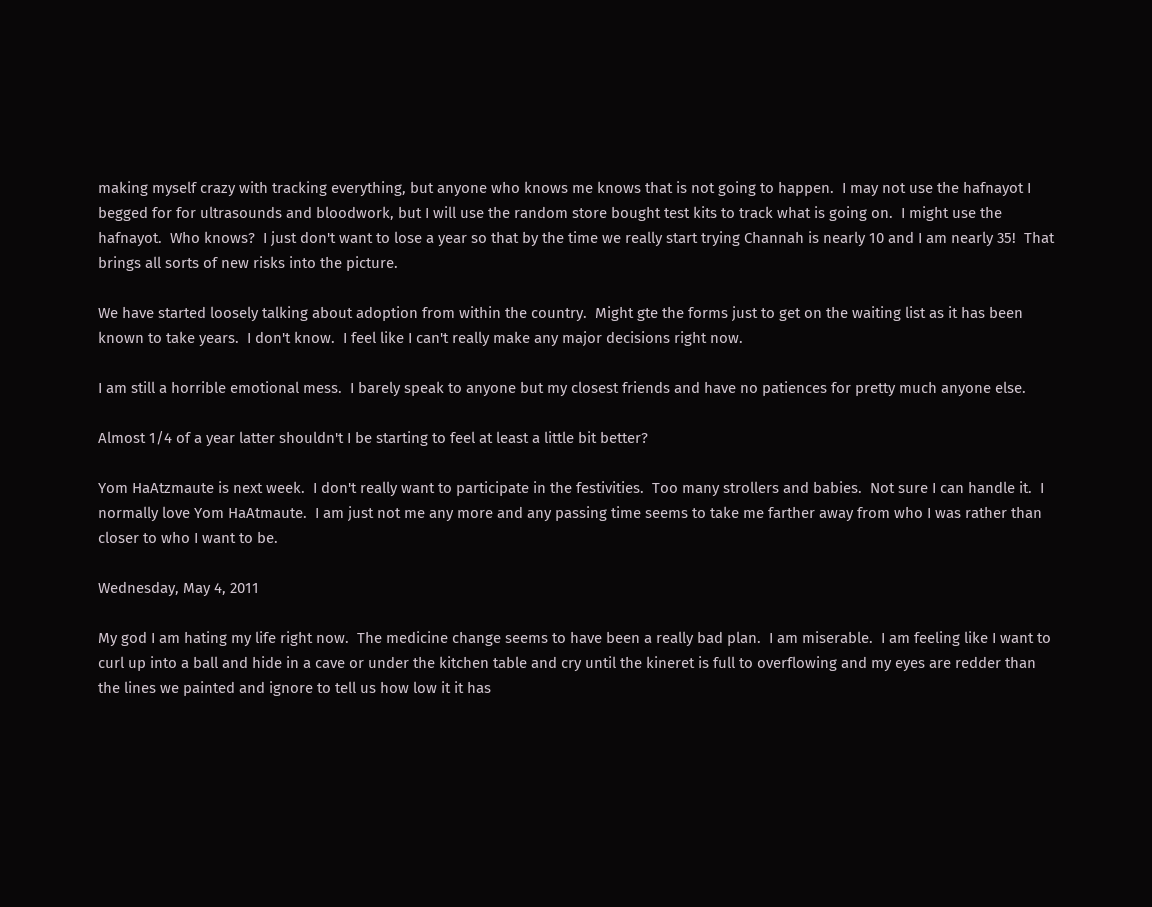making myself crazy with tracking everything, but anyone who knows me knows that is not going to happen.  I may not use the hafnayot I begged for for ultrasounds and bloodwork, but I will use the random store bought test kits to track what is going on.  I might use the hafnayot.  Who knows?  I just don't want to lose a year so that by the time we really start trying Channah is nearly 10 and I am nearly 35!  That  brings all sorts of new risks into the picture.

We have started loosely talking about adoption from within the country.  Might gte the forms just to get on the waiting list as it has been known to take years.  I don't know.  I feel like I can't really make any major decisions right now.

I am still a horrible emotional mess.  I barely speak to anyone but my closest friends and have no patiences for pretty much anyone else.

Almost 1/4 of a year latter shouldn't I be starting to feel at least a little bit better?

Yom HaAtzmaute is next week.  I don't really want to participate in the festivities.  Too many strollers and babies.  Not sure I can handle it.  I normally love Yom HaAtmaute.  I am just not me any more and any passing time seems to take me farther away from who I was rather than closer to who I want to be.

Wednesday, May 4, 2011

My god I am hating my life right now.  The medicine change seems to have been a really bad plan.  I am miserable.  I am feeling like I want to curl up into a ball and hide in a cave or under the kitchen table and cry until the kineret is full to overflowing and my eyes are redder than the lines we painted and ignore to tell us how low it it has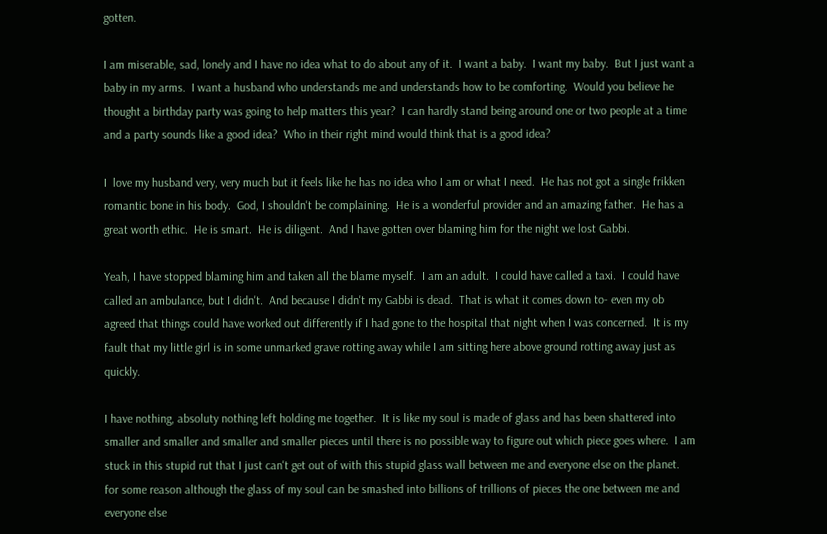gotten.

I am miserable, sad, lonely and I have no idea what to do about any of it.  I want a baby.  I want my baby.  But I just want a baby in my arms.  I want a husband who understands me and understands how to be comforting.  Would you believe he thought a birthday party was going to help matters this year?  I can hardly stand being around one or two people at a time and a party sounds like a good idea?  Who in their right mind would think that is a good idea?

I  love my husband very, very much but it feels like he has no idea who I am or what I need.  He has not got a single frikken romantic bone in his body.  God, I shouldn't be complaining.  He is a wonderful provider and an amazing father.  He has a great worth ethic.  He is smart.  He is diligent.  And I have gotten over blaming him for the night we lost Gabbi.

Yeah, I have stopped blaming him and taken all the blame myself.  I am an adult.  I could have called a taxi.  I could have called an ambulance, but I didn't.  And because I didn't my Gabbi is dead.  That is what it comes down to- even my ob agreed that things could have worked out differently if I had gone to the hospital that night when I was concerned.  It is my fault that my little girl is in some unmarked grave rotting away while I am sitting here above ground rotting away just as quickly.

I have nothing, absoluty nothing left holding me together.  It is like my soul is made of glass and has been shattered into smaller and smaller and smaller and smaller pieces until there is no possible way to figure out which piece goes where.  I am stuck in this stupid rut that I just can't get out of with this stupid glass wall between me and everyone else on the planet.  for some reason although the glass of my soul can be smashed into billions of trillions of pieces the one between me and everyone else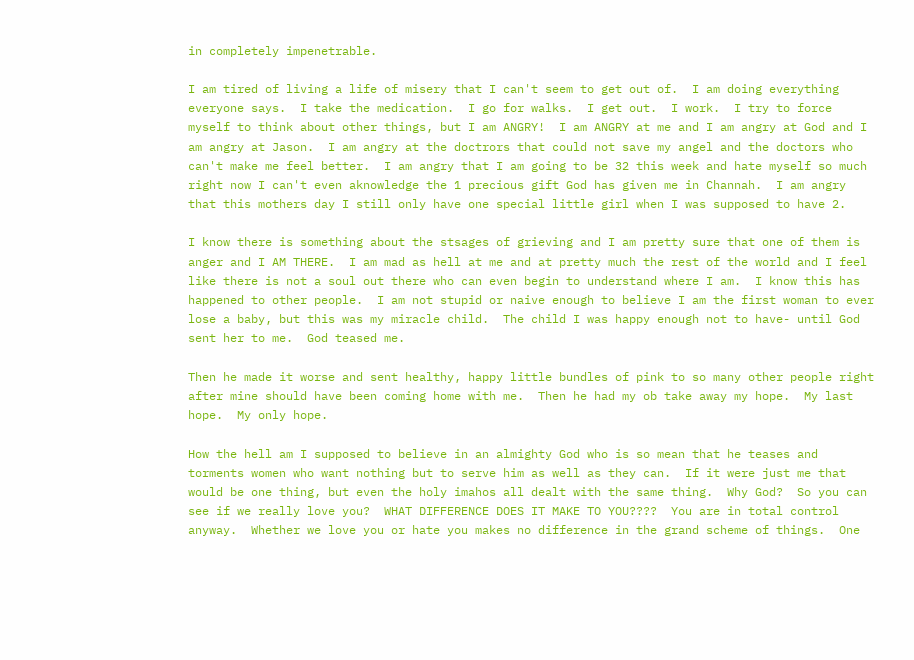in completely impenetrable.

I am tired of living a life of misery that I can't seem to get out of.  I am doing everything everyone says.  I take the medication.  I go for walks.  I get out.  I work.  I try to force myself to think about other things, but I am ANGRY!  I am ANGRY at me and I am angry at God and I am angry at Jason.  I am angry at the doctrors that could not save my angel and the doctors who can't make me feel better.  I am angry that I am going to be 32 this week and hate myself so much right now I can't even aknowledge the 1 precious gift God has given me in Channah.  I am angry that this mothers day I still only have one special little girl when I was supposed to have 2.

I know there is something about the stsages of grieving and I am pretty sure that one of them is anger and I AM THERE.  I am mad as hell at me and at pretty much the rest of the world and I feel like there is not a soul out there who can even begin to understand where I am.  I know this has happened to other people.  I am not stupid or naive enough to believe I am the first woman to ever lose a baby, but this was my miracle child.  The child I was happy enough not to have- until God sent her to me.  God teased me.

Then he made it worse and sent healthy, happy little bundles of pink to so many other people right after mine should have been coming home with me.  Then he had my ob take away my hope.  My last hope.  My only hope.

How the hell am I supposed to believe in an almighty God who is so mean that he teases and torments women who want nothing but to serve him as well as they can.  If it were just me that would be one thing, but even the holy imahos all dealt with the same thing.  Why God?  So you can see if we really love you?  WHAT DIFFERENCE DOES IT MAKE TO YOU????  You are in total control anyway.  Whether we love you or hate you makes no difference in the grand scheme of things.  One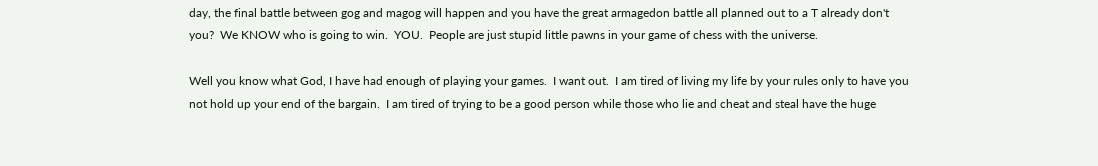day, the final battle between gog and magog will happen and you have the great armagedon battle all planned out to a T already don't you?  We KNOW who is going to win.  YOU.  People are just stupid little pawns in your game of chess with the universe.

Well you know what God, I have had enough of playing your games.  I want out.  I am tired of living my life by your rules only to have you not hold up your end of the bargain.  I am tired of trying to be a good person while those who lie and cheat and steal have the huge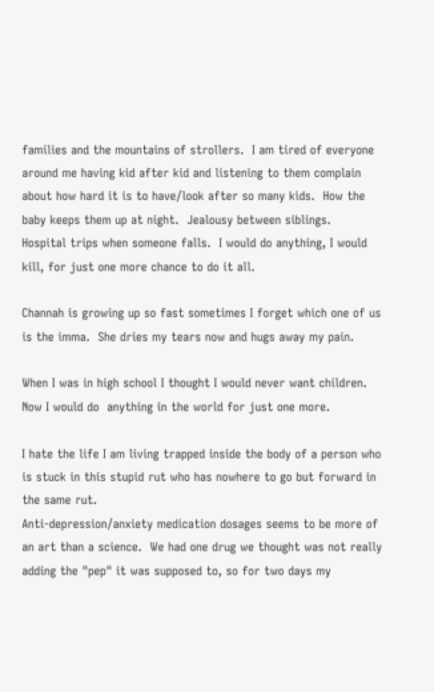families and the mountains of strollers.  I am tired of everyone around me having kid after kid and listening to them complain about how hard it is to have/look after so many kids.  How the baby keeps them up at night.  Jealousy between siblings.  Hospital trips when someone falls.  I would do anything, I would kill, for just one more chance to do it all.

Channah is growing up so fast sometimes I forget which one of us is the imma.  She dries my tears now and hugs away my pain.

When I was in high school I thought I would never want children.  Now I would do  anything in the world for just one more.

I hate the life I am living trapped inside the body of a person who is stuck in this stupid rut who has nowhere to go but forward in the same rut.
Anti-depression/anxiety medication dosages seems to be more of an art than a science.  We had one drug we thought was not really adding the "pep" it was supposed to, so for two days my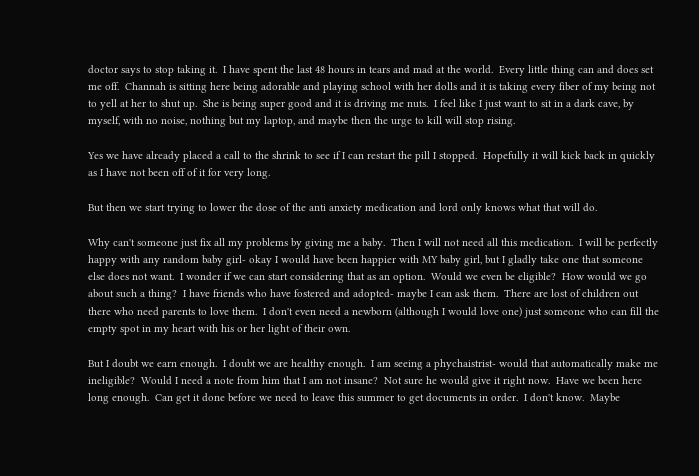doctor says to stop taking it.  I have spent the last 48 hours in tears and mad at the world.  Every little thing can and does set me off.  Channah is sitting here being adorable and playing school with her dolls and it is taking every fiber of my being not to yell at her to shut up.  She is being super good and it is driving me nuts.  I feel like I just want to sit in a dark cave, by myself, with no noise, nothing but my laptop, and maybe then the urge to kill will stop rising.

Yes we have already placed a call to the shrink to see if I can restart the pill I stopped.  Hopefully it will kick back in quickly as I have not been off of it for very long.

But then we start trying to lower the dose of the anti anxiety medication and lord only knows what that will do.

Why can't someone just fix all my problems by giving me a baby.  Then I will not need all this medication.  I will be perfectly happy with any random baby girl- okay I would have been happier with MY baby girl, but I gladly take one that someone else does not want.  I wonder if we can start considering that as an option.  Would we even be eligible?  How would we go about such a thing?  I have friends who have fostered and adopted- maybe I can ask them.  There are lost of children out there who need parents to love them.  I don't even need a newborn (although I would love one) just someone who can fill the empty spot in my heart with his or her light of their own.

But I doubt we earn enough.  I doubt we are healthy enough.  I am seeing a phychaistrist- would that automatically make me ineligible?  Would I need a note from him that I am not insane?  Not sure he would give it right now.  Have we been here long enough.  Can get it done before we need to leave this summer to get documents in order.  I don't know.  Maybe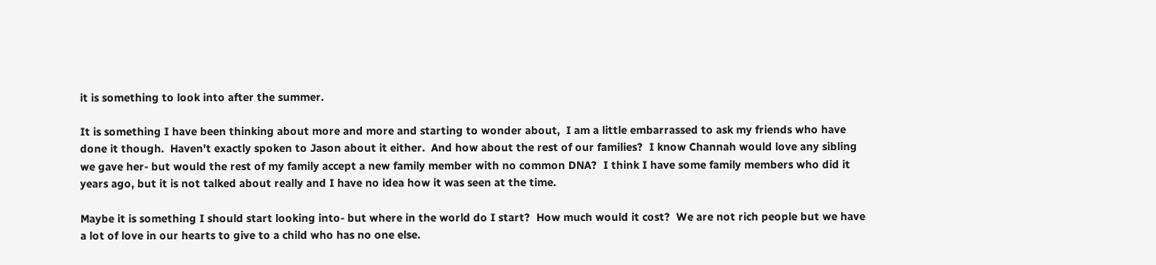it is something to look into after the summer.

It is something I have been thinking about more and more and starting to wonder about,  I am a little embarrassed to ask my friends who have done it though.  Haven't exactly spoken to Jason about it either.  And how about the rest of our families?  I know Channah would love any sibling we gave her- but would the rest of my family accept a new family member with no common DNA?  I think I have some family members who did it years ago, but it is not talked about really and I have no idea how it was seen at the time.

Maybe it is something I should start looking into- but where in the world do I start?  How much would it cost?  We are not rich people but we have a lot of love in our hearts to give to a child who has no one else.